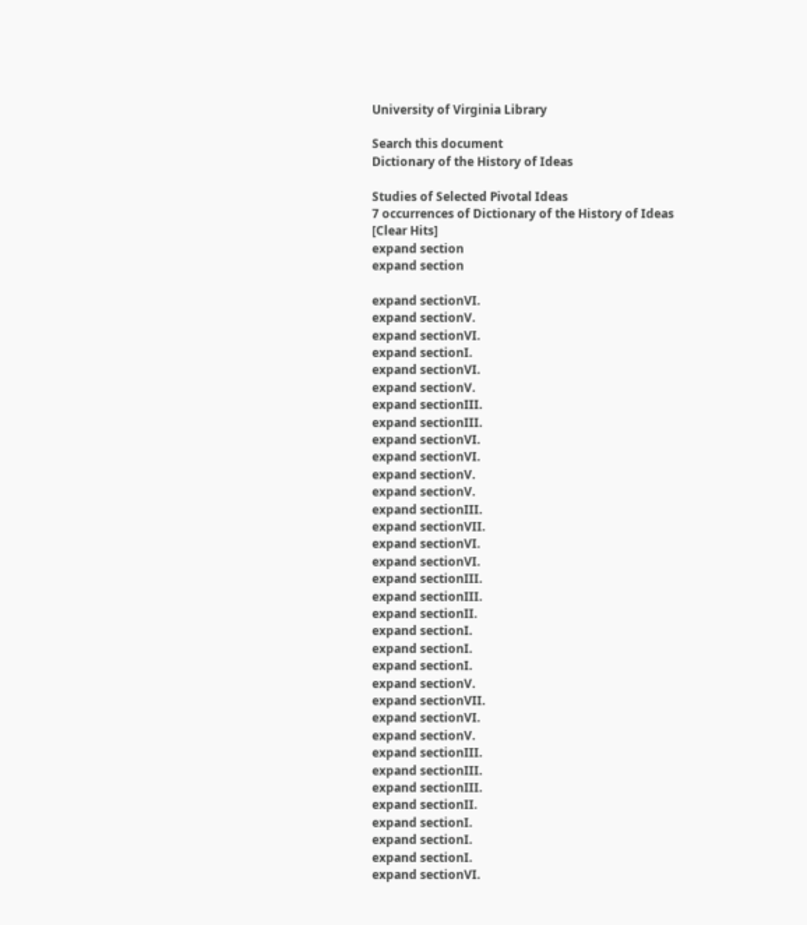University of Virginia Library

Search this document
Dictionary of the History of Ideas

Studies of Selected Pivotal Ideas
7 occurrences of Dictionary of the History of Ideas
[Clear Hits]
expand section
expand section

expand sectionVI.
expand sectionV.
expand sectionVI.
expand sectionI.
expand sectionVI.
expand sectionV.
expand sectionIII.
expand sectionIII.
expand sectionVI.
expand sectionVI.
expand sectionV.
expand sectionV.
expand sectionIII.
expand sectionVII.
expand sectionVI.
expand sectionVI.
expand sectionIII.
expand sectionIII.
expand sectionII.
expand sectionI.
expand sectionI.
expand sectionI.
expand sectionV.
expand sectionVII.
expand sectionVI.
expand sectionV.
expand sectionIII.
expand sectionIII.
expand sectionIII.
expand sectionII.
expand sectionI.
expand sectionI.
expand sectionI.
expand sectionVI.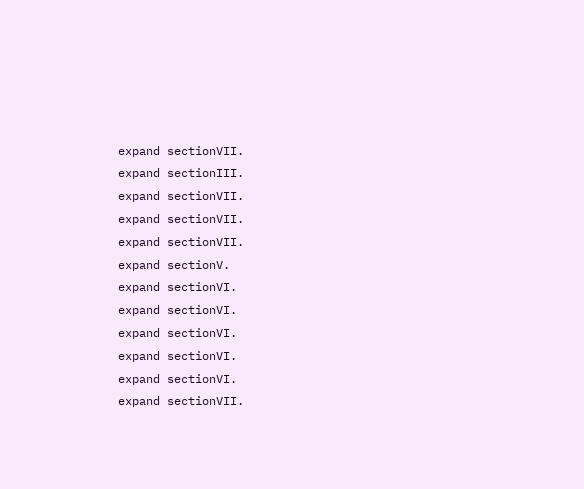expand sectionVII.
expand sectionIII.
expand sectionVII.
expand sectionVII.
expand sectionVII.
expand sectionV.
expand sectionVI.
expand sectionVI.
expand sectionVI.
expand sectionVI.
expand sectionVI.
expand sectionVII.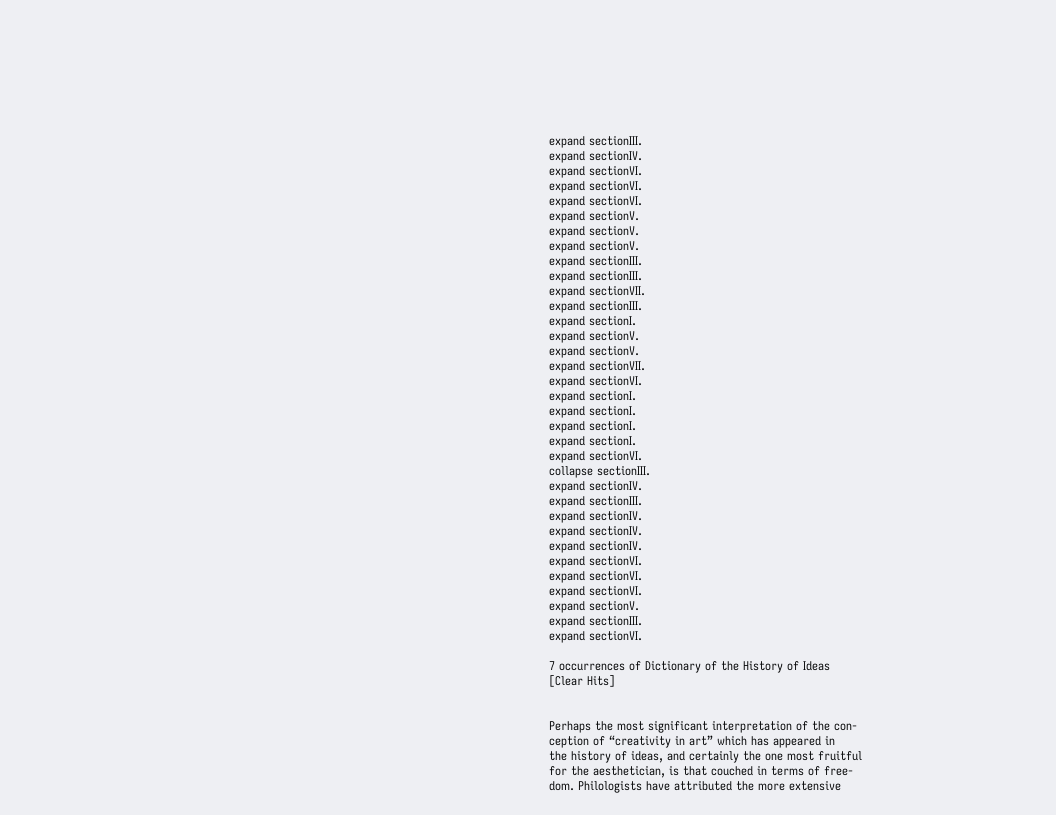expand sectionIII.
expand sectionIV.
expand sectionVI.
expand sectionVI.
expand sectionVI.
expand sectionV.
expand sectionV.
expand sectionV.
expand sectionIII.
expand sectionIII.
expand sectionVII.
expand sectionIII.
expand sectionI.
expand sectionV.
expand sectionV.
expand sectionVII.
expand sectionVI.
expand sectionI.
expand sectionI.
expand sectionI.
expand sectionI.
expand sectionVI.
collapse sectionIII.
expand sectionIV.
expand sectionIII.
expand sectionIV.
expand sectionIV.
expand sectionIV.
expand sectionVI.
expand sectionVI.
expand sectionVI.
expand sectionV.
expand sectionIII.
expand sectionVI.

7 occurrences of Dictionary of the History of Ideas
[Clear Hits]


Perhaps the most significant interpretation of the con-
ception of “creativity in art” which has appeared in
the history of ideas, and certainly the one most fruitful
for the aesthetician, is that couched in terms of free-
dom. Philologists have attributed the more extensive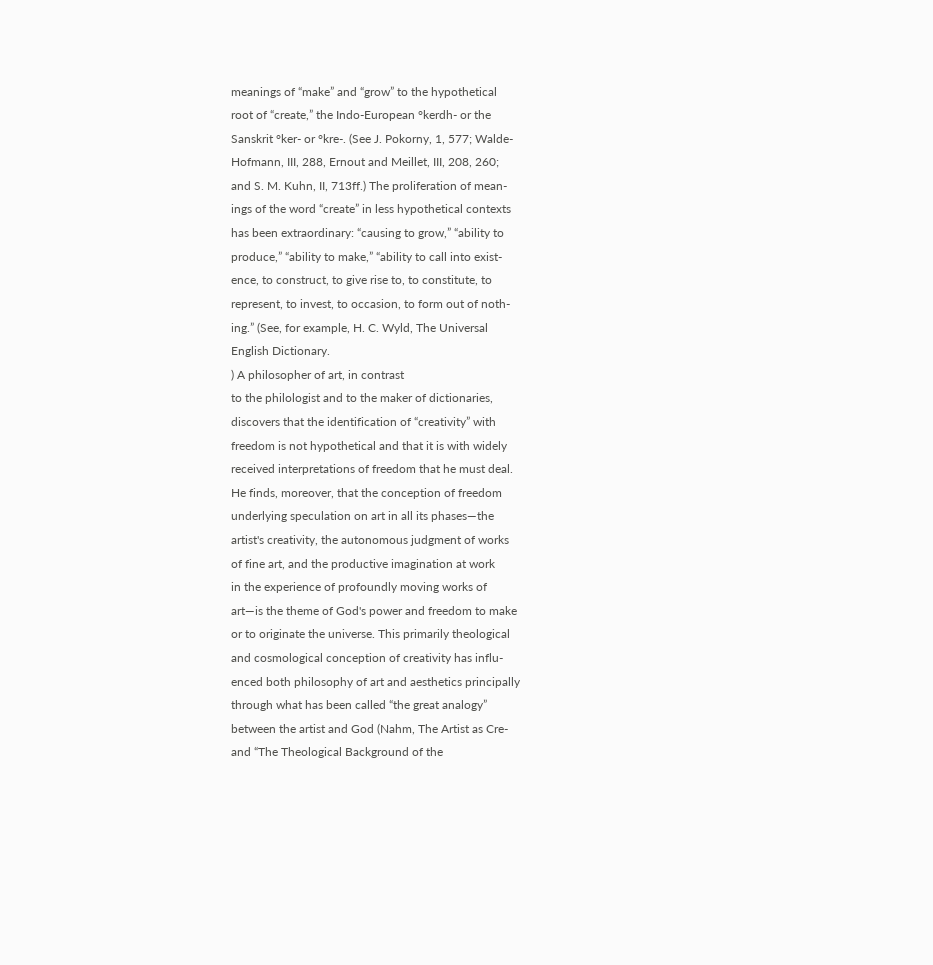meanings of “make” and “grow” to the hypothetical
root of “create,” the Indo-European °kerdh- or the
Sanskrit °ker- or °kre-. (See J. Pokorny, 1, 577; Walde-
Hofmann, III, 288, Ernout and Meillet, III, 208, 260;
and S. M. Kuhn, II, 713ff.) The proliferation of mean-
ings of the word “create” in less hypothetical contexts
has been extraordinary: “causing to grow,” “ability to
produce,” “ability to make,” “ability to call into exist-
ence, to construct, to give rise to, to constitute, to
represent, to invest, to occasion, to form out of noth-
ing.” (See, for example, H. C. Wyld, The Universal
English Dictionary.
) A philosopher of art, in contrast
to the philologist and to the maker of dictionaries,
discovers that the identification of “creativity” with
freedom is not hypothetical and that it is with widely
received interpretations of freedom that he must deal.
He finds, moreover, that the conception of freedom
underlying speculation on art in all its phases—the
artist's creativity, the autonomous judgment of works
of fine art, and the productive imagination at work
in the experience of profoundly moving works of
art—is the theme of God's power and freedom to make
or to originate the universe. This primarily theological
and cosmological conception of creativity has influ-
enced both philosophy of art and aesthetics principally
through what has been called “the great analogy”
between the artist and God (Nahm, The Artist as Cre-
and “The Theological Background of the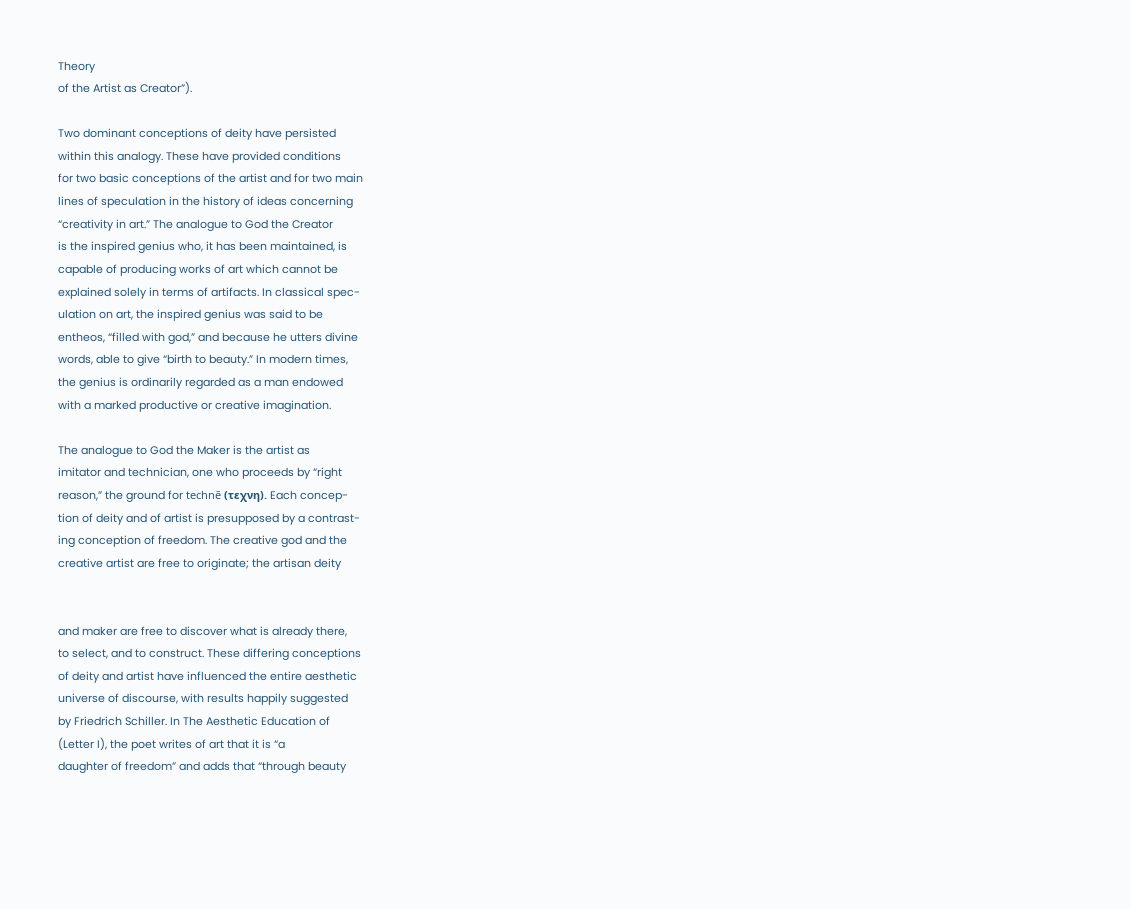Theory
of the Artist as Creator”).

Two dominant conceptions of deity have persisted
within this analogy. These have provided conditions
for two basic conceptions of the artist and for two main
lines of speculation in the history of ideas concerning
“creativity in art.” The analogue to God the Creator
is the inspired genius who, it has been maintained, is
capable of producing works of art which cannot be
explained solely in terms of artifacts. In classical spec-
ulation on art, the inspired genius was said to be
entheos, “filled with god,” and because he utters divine
words, able to give “birth to beauty.” In modern times,
the genius is ordinarily regarded as a man endowed
with a marked productive or creative imagination.

The analogue to God the Maker is the artist as
imitator and technician, one who proceeds by “right
reason,” the ground for technē (τεχνη). Each concep-
tion of deity and of artist is presupposed by a contrast-
ing conception of freedom. The creative god and the
creative artist are free to originate; the artisan deity


and maker are free to discover what is already there,
to select, and to construct. These differing conceptions
of deity and artist have influenced the entire aesthetic
universe of discourse, with results happily suggested
by Friedrich Schiller. In The Aesthetic Education of
(Letter I), the poet writes of art that it is “a
daughter of freedom” and adds that “through beauty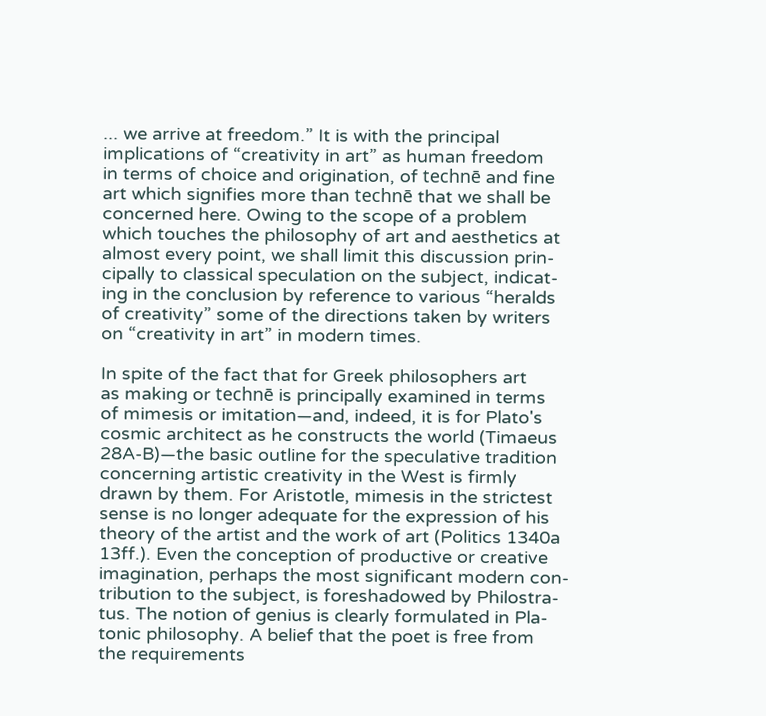... we arrive at freedom.” It is with the principal
implications of “creativity in art” as human freedom
in terms of choice and origination, of technē and fine
art which signifies more than technē that we shall be
concerned here. Owing to the scope of a problem
which touches the philosophy of art and aesthetics at
almost every point, we shall limit this discussion prin-
cipally to classical speculation on the subject, indicat-
ing in the conclusion by reference to various “heralds
of creativity” some of the directions taken by writers
on “creativity in art” in modern times.

In spite of the fact that for Greek philosophers art
as making or technē is principally examined in terms
of mimesis or imitation—and, indeed, it is for Plato's
cosmic architect as he constructs the world (Timaeus
28A-B)—the basic outline for the speculative tradition
concerning artistic creativity in the West is firmly
drawn by them. For Aristotle, mimesis in the strictest
sense is no longer adequate for the expression of his
theory of the artist and the work of art (Politics 1340a
13ff.). Even the conception of productive or creative
imagination, perhaps the most significant modern con-
tribution to the subject, is foreshadowed by Philostra-
tus. The notion of genius is clearly formulated in Pla-
tonic philosophy. A belief that the poet is free from
the requirements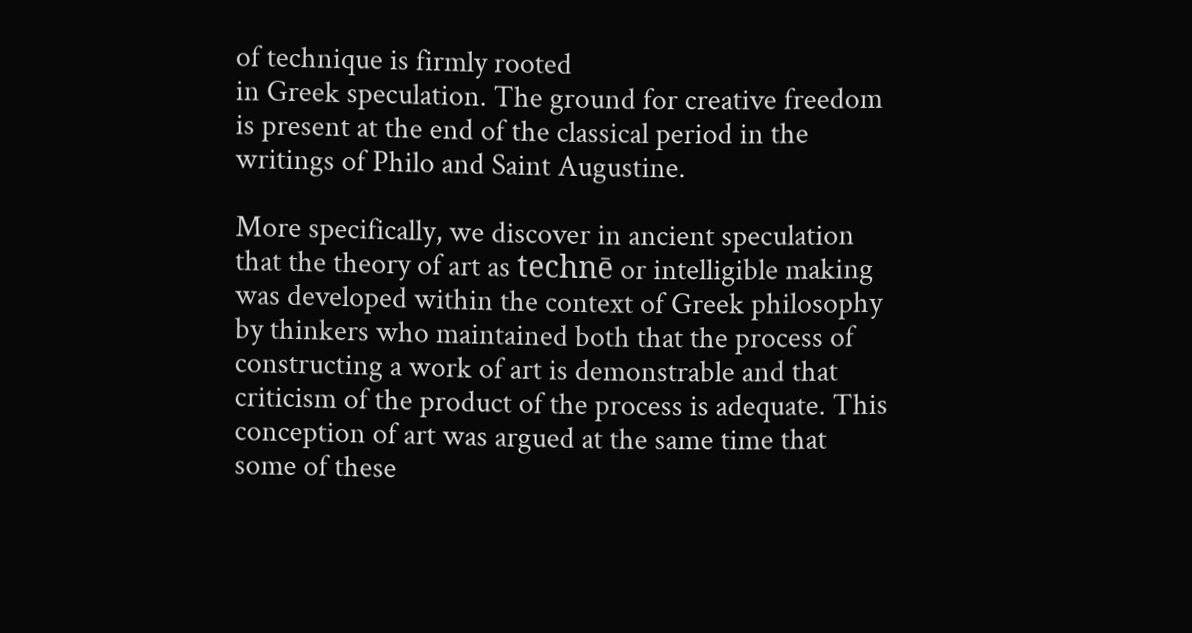of technique is firmly rooted
in Greek speculation. The ground for creative freedom
is present at the end of the classical period in the
writings of Philo and Saint Augustine.

More specifically, we discover in ancient speculation
that the theory of art as technē or intelligible making
was developed within the context of Greek philosophy
by thinkers who maintained both that the process of
constructing a work of art is demonstrable and that
criticism of the product of the process is adequate. This
conception of art was argued at the same time that
some of these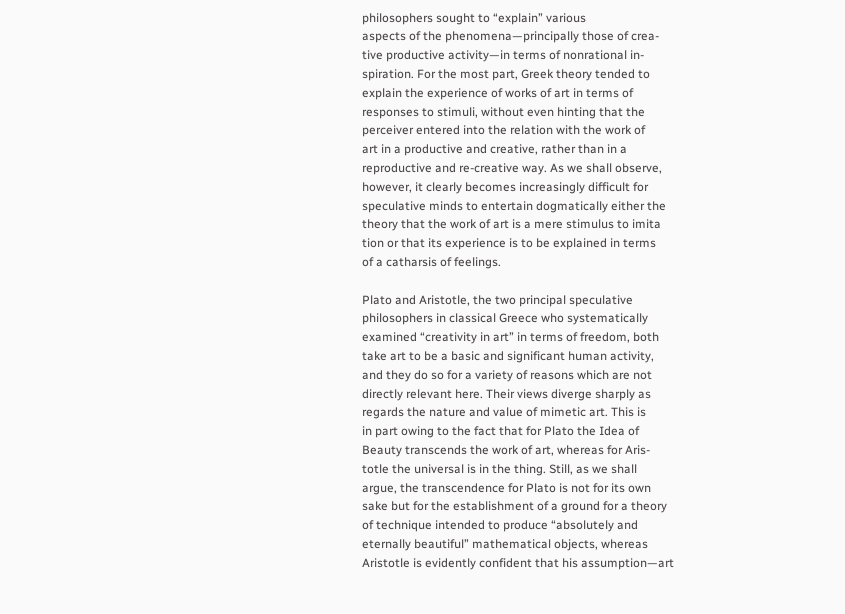philosophers sought to “explain” various
aspects of the phenomena—principally those of crea-
tive productive activity—in terms of nonrational in-
spiration. For the most part, Greek theory tended to
explain the experience of works of art in terms of
responses to stimuli, without even hinting that the
perceiver entered into the relation with the work of
art in a productive and creative, rather than in a
reproductive and re-creative way. As we shall observe,
however, it clearly becomes increasingly difficult for
speculative minds to entertain dogmatically either the
theory that the work of art is a mere stimulus to imita
tion or that its experience is to be explained in terms
of a catharsis of feelings.

Plato and Aristotle, the two principal speculative
philosophers in classical Greece who systematically
examined “creativity in art” in terms of freedom, both
take art to be a basic and significant human activity,
and they do so for a variety of reasons which are not
directly relevant here. Their views diverge sharply as
regards the nature and value of mimetic art. This is
in part owing to the fact that for Plato the Idea of
Beauty transcends the work of art, whereas for Aris-
totle the universal is in the thing. Still, as we shall
argue, the transcendence for Plato is not for its own
sake but for the establishment of a ground for a theory
of technique intended to produce “absolutely and
eternally beautiful” mathematical objects, whereas
Aristotle is evidently confident that his assumption—art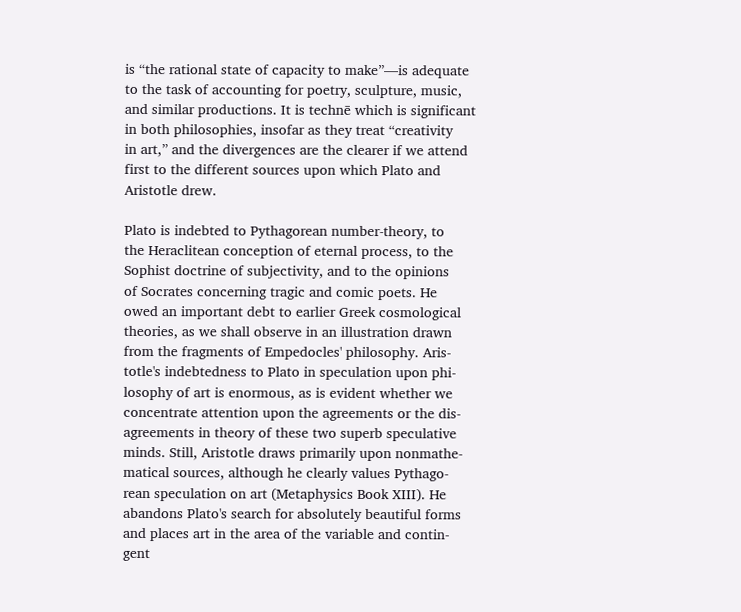is “the rational state of capacity to make”—is adequate
to the task of accounting for poetry, sculpture, music,
and similar productions. It is technē which is significant
in both philosophies, insofar as they treat “creativity
in art,” and the divergences are the clearer if we attend
first to the different sources upon which Plato and
Aristotle drew.

Plato is indebted to Pythagorean number-theory, to
the Heraclitean conception of eternal process, to the
Sophist doctrine of subjectivity, and to the opinions
of Socrates concerning tragic and comic poets. He
owed an important debt to earlier Greek cosmological
theories, as we shall observe in an illustration drawn
from the fragments of Empedocles' philosophy. Aris-
totle's indebtedness to Plato in speculation upon phi-
losophy of art is enormous, as is evident whether we
concentrate attention upon the agreements or the dis-
agreements in theory of these two superb speculative
minds. Still, Aristotle draws primarily upon nonmathe-
matical sources, although he clearly values Pythago-
rean speculation on art (Metaphysics Book XIII). He
abandons Plato's search for absolutely beautiful forms
and places art in the area of the variable and contin-
gent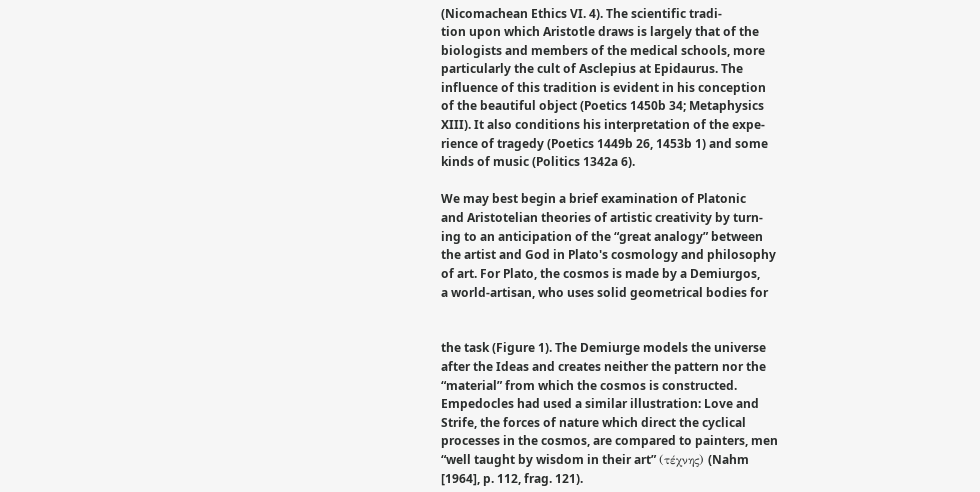(Nicomachean Ethics VI. 4). The scientific tradi-
tion upon which Aristotle draws is largely that of the
biologists and members of the medical schools, more
particularly the cult of Asclepius at Epidaurus. The
influence of this tradition is evident in his conception
of the beautiful object (Poetics 1450b 34; Metaphysics
XIII). It also conditions his interpretation of the expe-
rience of tragedy (Poetics 1449b 26, 1453b 1) and some
kinds of music (Politics 1342a 6).

We may best begin a brief examination of Platonic
and Aristotelian theories of artistic creativity by turn-
ing to an anticipation of the “great analogy” between
the artist and God in Plato's cosmology and philosophy
of art. For Plato, the cosmos is made by a Demiurgos,
a world-artisan, who uses solid geometrical bodies for


the task (Figure 1). The Demiurge models the universe
after the Ideas and creates neither the pattern nor the
“material” from which the cosmos is constructed.
Empedocles had used a similar illustration: Love and
Strife, the forces of nature which direct the cyclical
processes in the cosmos, are compared to painters, men
“well taught by wisdom in their art” (τέχνης) (Nahm
[1964], p. 112, frag. 121).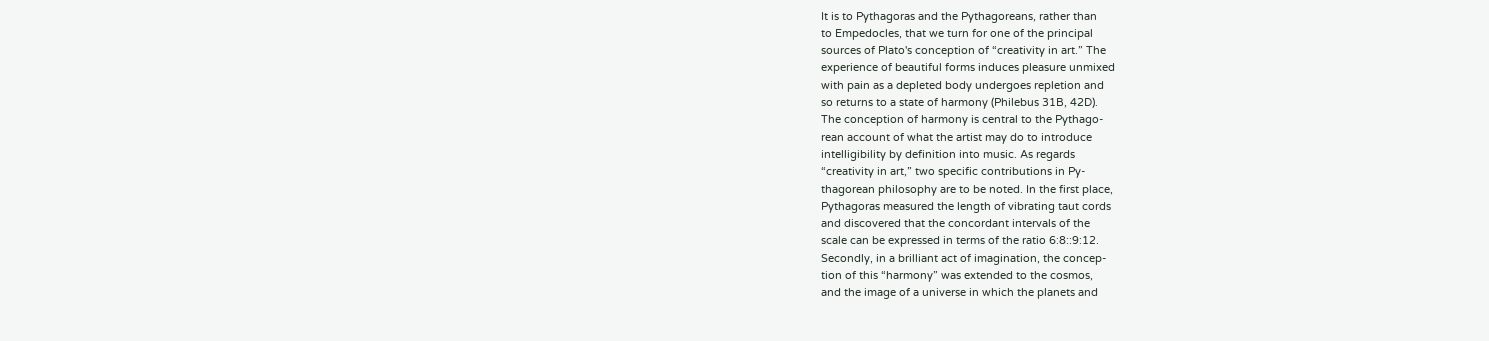It is to Pythagoras and the Pythagoreans, rather than
to Empedocles, that we turn for one of the principal
sources of Plato's conception of “creativity in art.” The
experience of beautiful forms induces pleasure unmixed
with pain as a depleted body undergoes repletion and
so returns to a state of harmony (Philebus 31B, 42D).
The conception of harmony is central to the Pythago-
rean account of what the artist may do to introduce
intelligibility by definition into music. As regards
“creativity in art,” two specific contributions in Py-
thagorean philosophy are to be noted. In the first place,
Pythagoras measured the length of vibrating taut cords
and discovered that the concordant intervals of the
scale can be expressed in terms of the ratio 6:8::9:12.
Secondly, in a brilliant act of imagination, the concep-
tion of this “harmony” was extended to the cosmos,
and the image of a universe in which the planets and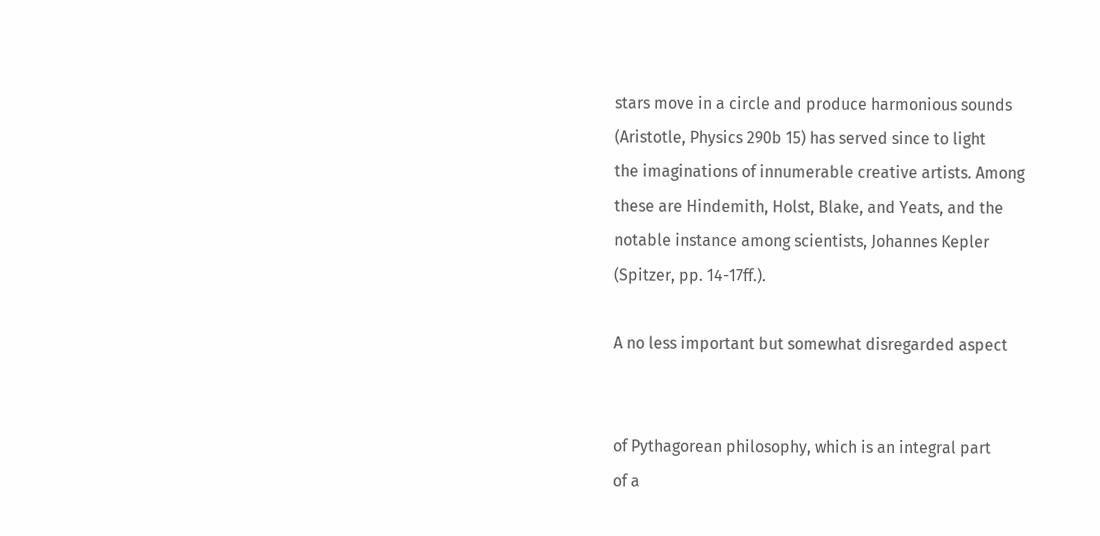stars move in a circle and produce harmonious sounds
(Aristotle, Physics 290b 15) has served since to light
the imaginations of innumerable creative artists. Among
these are Hindemith, Holst, Blake, and Yeats, and the
notable instance among scientists, Johannes Kepler
(Spitzer, pp. 14-17ff.).

A no less important but somewhat disregarded aspect


of Pythagorean philosophy, which is an integral part
of a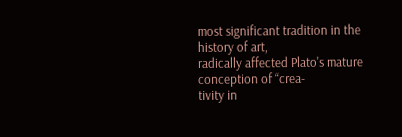most significant tradition in the history of art,
radically affected Plato's mature conception of “crea-
tivity in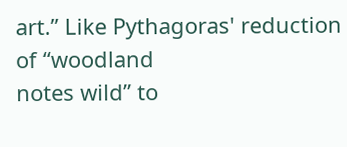art.” Like Pythagoras' reduction of “woodland
notes wild” to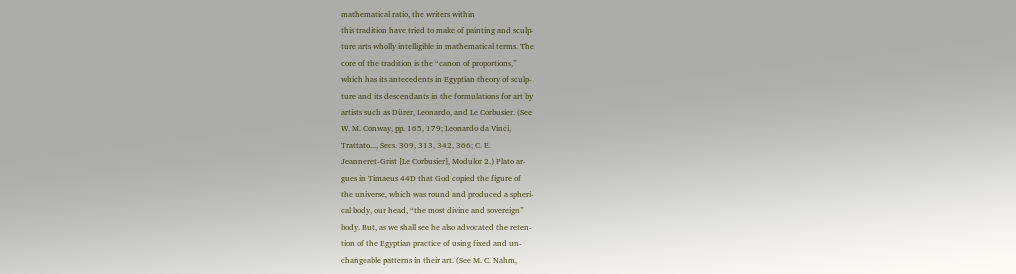mathematical ratio, the writers within
this tradition have tried to make of painting and sculp-
ture arts wholly intelligible in mathematical terms. The
core of the tradition is the “canon of proportions,”
which has its antecedents in Egyptian theory of sculp-
ture and its descendants in the formulations for art by
artists such as Dürer, Leonardo, and Le Corbusier. (See
W. M. Conway, pp. 165, 179; Leonardo da Vinci,
Trattato..., Secs. 309, 313, 342, 366; C. E.
Jeanneret-Grist [Le Corbusier], Modulor 2.) Plato ar-
gues in Timaeus 44D that God copied the figure of
the universe, which was round and produced a spheri-
cal body, our head, “the most divine and sovereign”
body. But, as we shall see he also advocated the reten-
tion of the Egyptian practice of using fixed and un-
changeable patterns in their art. (See M. C. Nahm,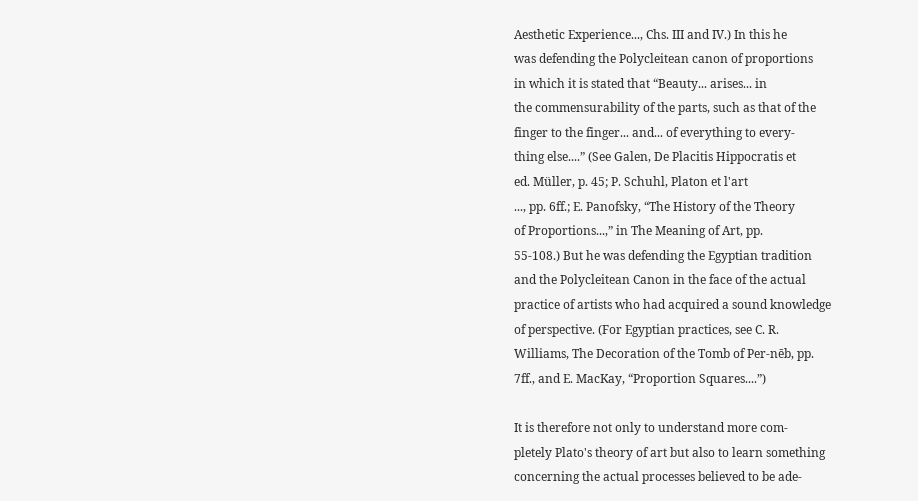Aesthetic Experience..., Chs. III and IV.) In this he
was defending the Polycleitean canon of proportions
in which it is stated that “Beauty... arises... in
the commensurability of the parts, such as that of the
finger to the finger... and... of everything to every-
thing else....” (See Galen, De Placitis Hippocratis et
ed. Müller, p. 45; P. Schuhl, Platon et l'art
..., pp. 6ff.; E. Panofsky, “The History of the Theory
of Proportions...,” in The Meaning of Art, pp.
55-108.) But he was defending the Egyptian tradition
and the Polycleitean Canon in the face of the actual
practice of artists who had acquired a sound knowledge
of perspective. (For Egyptian practices, see C. R.
Williams, The Decoration of the Tomb of Per-nēb, pp.
7ff., and E. MacKay, “Proportion Squares....”)

It is therefore not only to understand more com-
pletely Plato's theory of art but also to learn something
concerning the actual processes believed to be ade-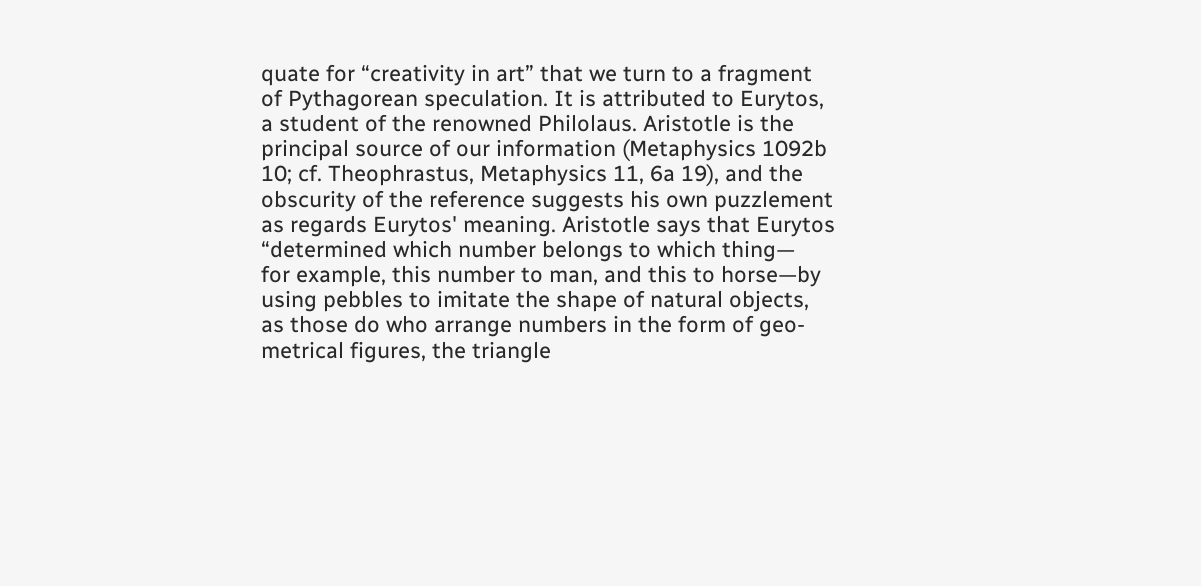quate for “creativity in art” that we turn to a fragment
of Pythagorean speculation. It is attributed to Eurytos,
a student of the renowned Philolaus. Aristotle is the
principal source of our information (Metaphysics 1092b
10; cf. Theophrastus, Metaphysics 11, 6a 19), and the
obscurity of the reference suggests his own puzzlement
as regards Eurytos' meaning. Aristotle says that Eurytos
“determined which number belongs to which thing—
for example, this number to man, and this to horse—by
using pebbles to imitate the shape of natural objects,
as those do who arrange numbers in the form of geo-
metrical figures, the triangle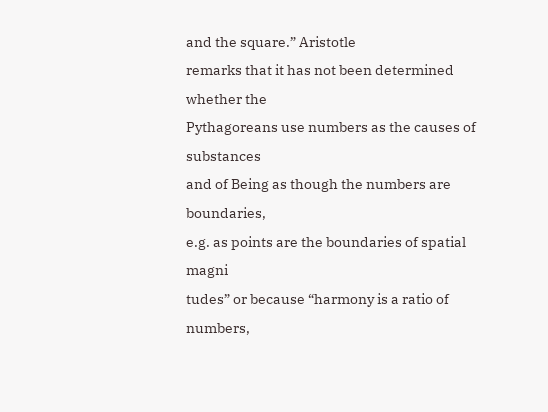and the square.” Aristotle
remarks that it has not been determined whether the
Pythagoreans use numbers as the causes of substances
and of Being as though the numbers are boundaries,
e.g. as points are the boundaries of spatial magni
tudes” or because “harmony is a ratio of numbers,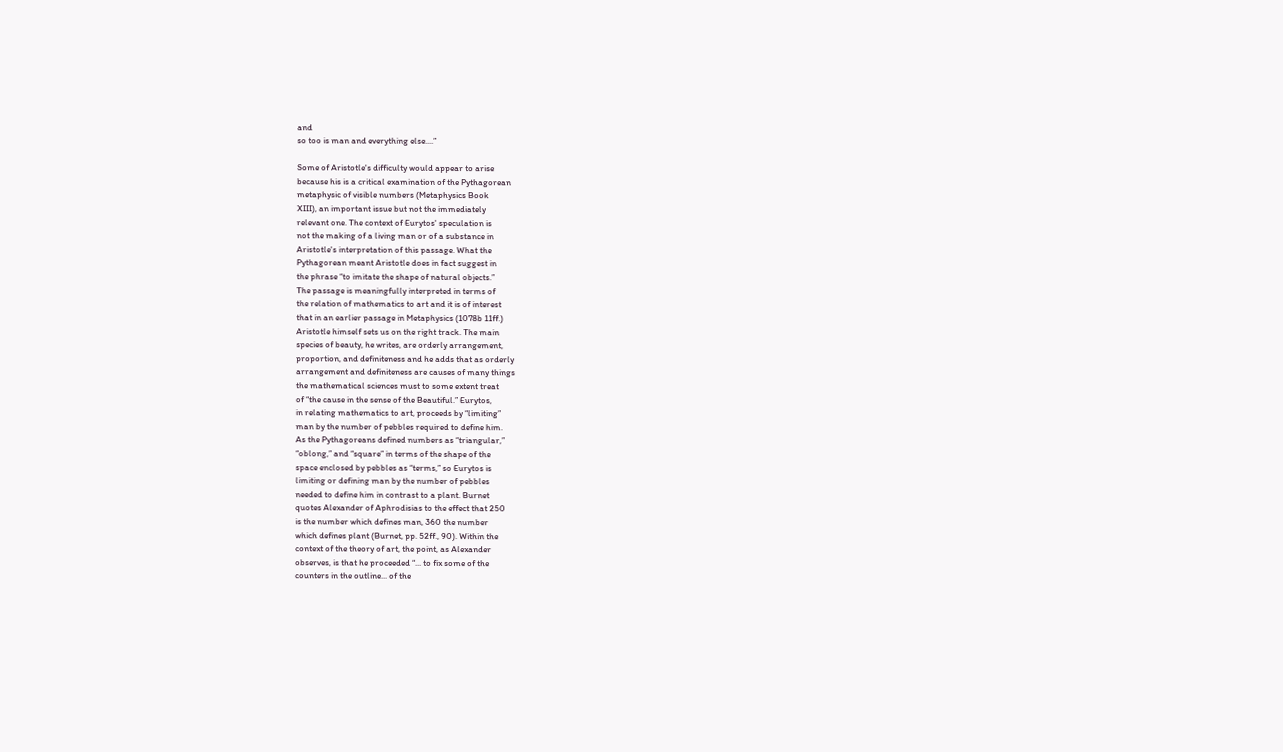and
so too is man and everything else....”

Some of Aristotle's difficulty would appear to arise
because his is a critical examination of the Pythagorean
metaphysic of visible numbers (Metaphysics Book
XIII), an important issue but not the immediately
relevant one. The context of Eurytos' speculation is
not the making of a living man or of a substance in
Aristotle's interpretation of this passage. What the
Pythagorean meant Aristotle does in fact suggest in
the phrase “to imitate the shape of natural objects.”
The passage is meaningfully interpreted in terms of
the relation of mathematics to art and it is of interest
that in an earlier passage in Metaphysics (1078b 11ff.)
Aristotle himself sets us on the right track. The main
species of beauty, he writes, are orderly arrangement,
proportion, and definiteness and he adds that as orderly
arrangement and definiteness are causes of many things
the mathematical sciences must to some extent treat
of “the cause in the sense of the Beautiful.” Eurytos,
in relating mathematics to art, proceeds by “limiting”
man by the number of pebbles required to define him.
As the Pythagoreans defined numbers as “triangular,”
“oblong,” and “square” in terms of the shape of the
space enclosed by pebbles as “terms,” so Eurytos is
limiting or defining man by the number of pebbles
needed to define him in contrast to a plant. Burnet
quotes Alexander of Aphrodisias to the effect that 250
is the number which defines man, 360 the number
which defines plant (Burnet, pp. 52ff., 90). Within the
context of the theory of art, the point, as Alexander
observes, is that he proceeded “... to fix some of the
counters in the outline... of the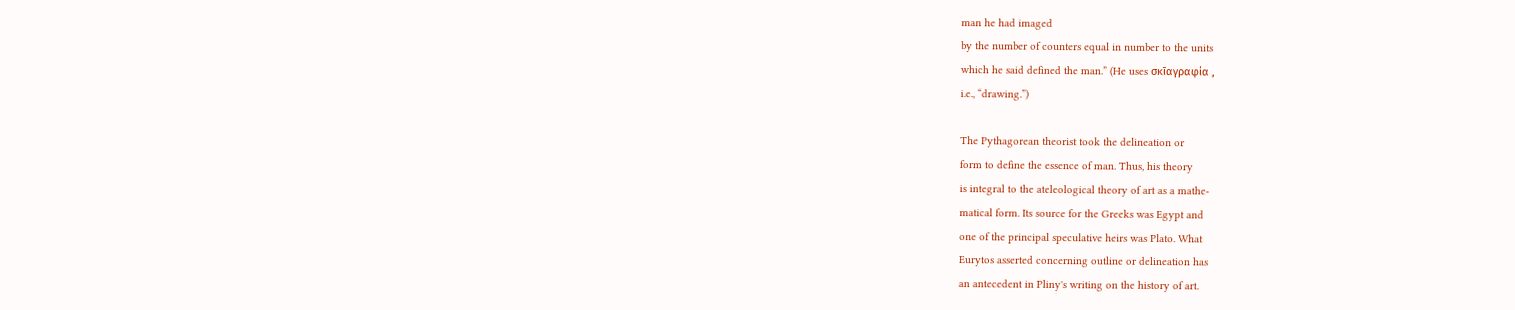man he had imaged
by the number of counters equal in number to the units
which he said defined the man.” (He uses σκῑαγραφία ,
i.e., “drawing.”)

The Pythagorean theorist took the delineation or
form to define the essence of man. Thus, his theory
is integral to the ateleological theory of art as a mathe-
matical form. Its source for the Greeks was Egypt and
one of the principal speculative heirs was Plato. What
Eurytos asserted concerning outline or delineation has
an antecedent in Pliny's writing on the history of art.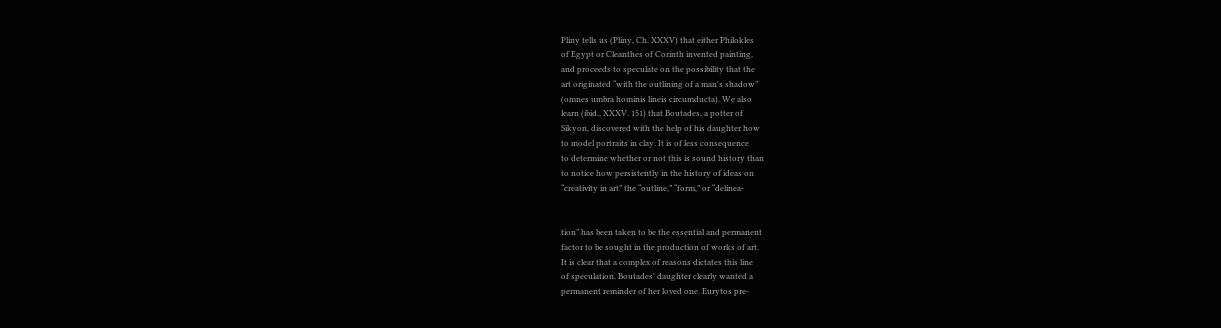Pliny tells us (Pliny, Ch. XXXV) that either Philokles
of Egypt or Cleanthes of Corinth invented painting,
and proceeds to speculate on the possibility that the
art originated “with the outlining of a man's shadow”
(omnes umbra hominis lineis circumducta). We also
learn (ibid., XXXV. 151) that Boutades, a potter of
Sikyon, discovered with the help of his daughter how
to model portraits in clay. It is of less consequence
to determine whether or not this is sound history than
to notice how persistently in the history of ideas on
“creativity in art” the “outline,” “form,” or “delinea-


tion” has been taken to be the essential and permanent
factor to be sought in the production of works of art.
It is clear that a complex of reasons dictates this line
of speculation. Boutades' daughter clearly wanted a
permanent reminder of her loved one. Eurytos pre-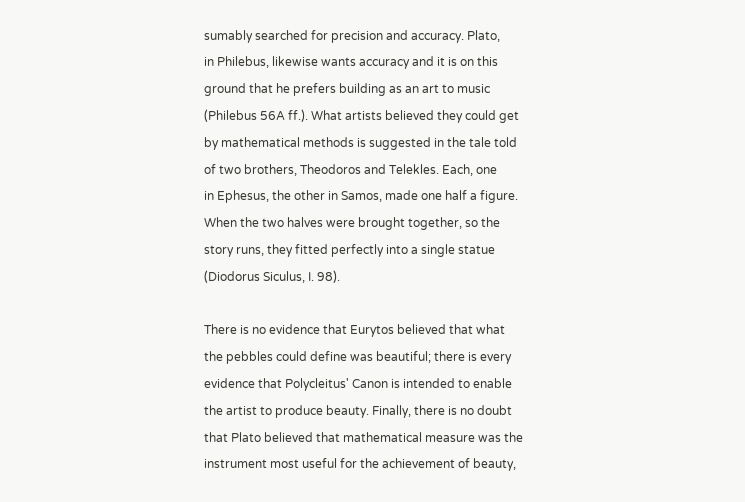sumably searched for precision and accuracy. Plato,
in Philebus, likewise wants accuracy and it is on this
ground that he prefers building as an art to music
(Philebus 56A ff.). What artists believed they could get
by mathematical methods is suggested in the tale told
of two brothers, Theodoros and Telekles. Each, one
in Ephesus, the other in Samos, made one half a figure.
When the two halves were brought together, so the
story runs, they fitted perfectly into a single statue
(Diodorus Siculus, I. 98).

There is no evidence that Eurytos believed that what
the pebbles could define was beautiful; there is every
evidence that Polycleitus' Canon is intended to enable
the artist to produce beauty. Finally, there is no doubt
that Plato believed that mathematical measure was the
instrument most useful for the achievement of beauty,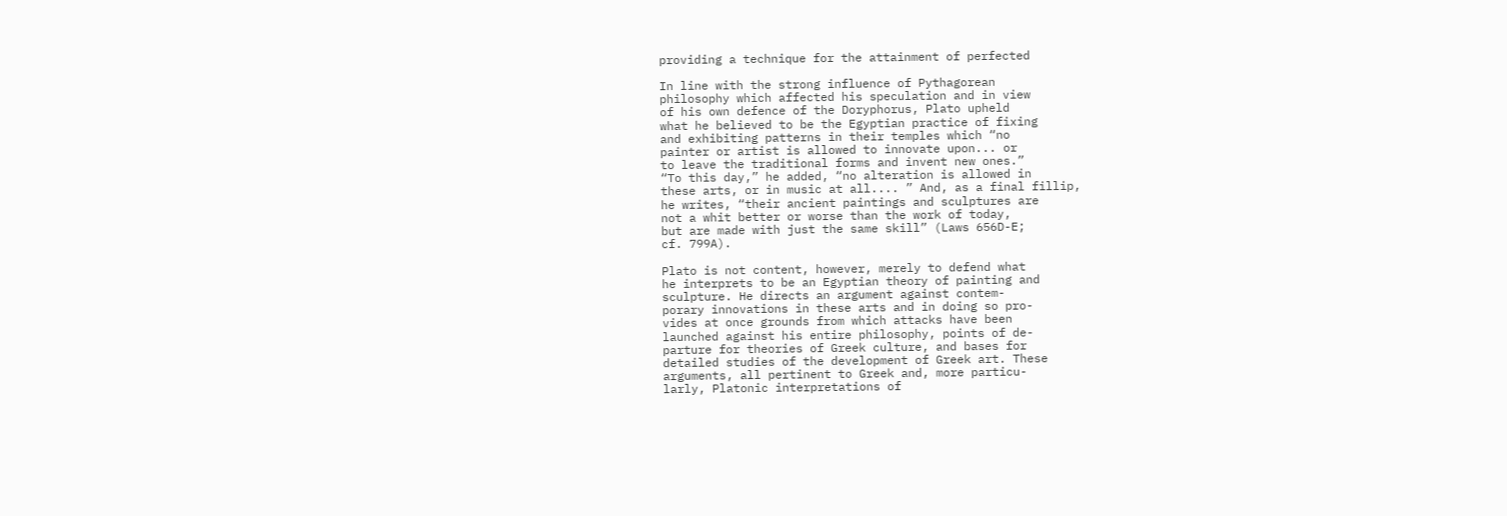providing a technique for the attainment of perfected

In line with the strong influence of Pythagorean
philosophy which affected his speculation and in view
of his own defence of the Doryphorus, Plato upheld
what he believed to be the Egyptian practice of fixing
and exhibiting patterns in their temples which “no
painter or artist is allowed to innovate upon... or
to leave the traditional forms and invent new ones.”
“To this day,” he added, “no alteration is allowed in
these arts, or in music at all.... ” And, as a final fillip,
he writes, “their ancient paintings and sculptures are
not a whit better or worse than the work of today,
but are made with just the same skill” (Laws 656D-E;
cf. 799A).

Plato is not content, however, merely to defend what
he interprets to be an Egyptian theory of painting and
sculpture. He directs an argument against contem-
porary innovations in these arts and in doing so pro-
vides at once grounds from which attacks have been
launched against his entire philosophy, points of de-
parture for theories of Greek culture, and bases for
detailed studies of the development of Greek art. These
arguments, all pertinent to Greek and, more particu-
larly, Platonic interpretations of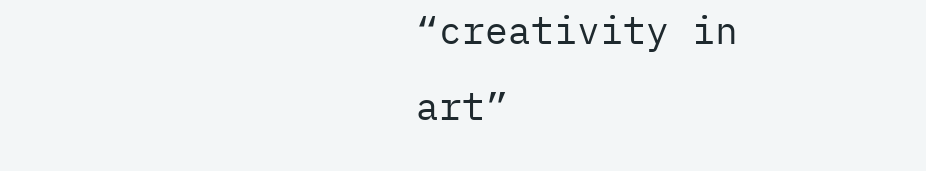“creativity in art”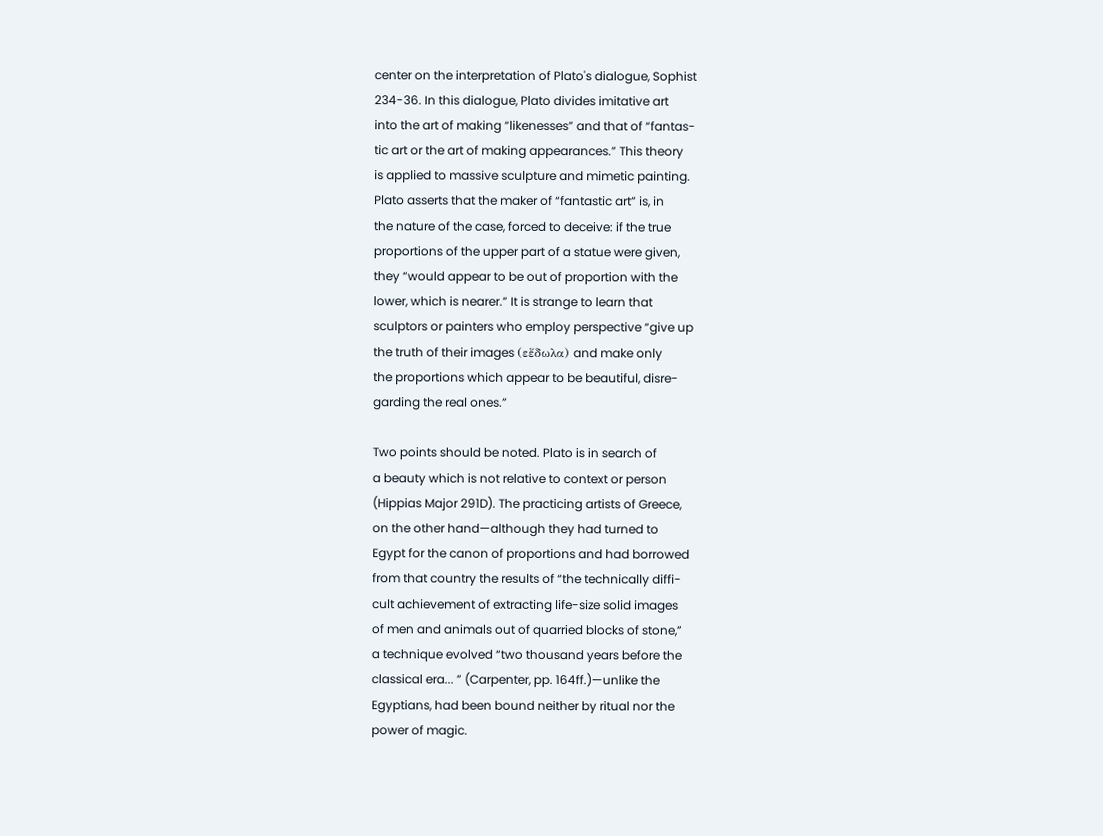center on the interpretation of Plato's dialogue, Sophist
234-36. In this dialogue, Plato divides imitative art
into the art of making “likenesses” and that of “fantas-
tic art or the art of making appearances.” This theory
is applied to massive sculpture and mimetic painting.
Plato asserts that the maker of “fantastic art” is, in
the nature of the case, forced to deceive: if the true
proportions of the upper part of a statue were given,
they “would appear to be out of proportion with the
lower, which is nearer.” It is strange to learn that
sculptors or painters who employ perspective “give up
the truth of their images (εἔδωλα) and make only
the proportions which appear to be beautiful, disre-
garding the real ones.”

Two points should be noted. Plato is in search of
a beauty which is not relative to context or person
(Hippias Major 291D). The practicing artists of Greece,
on the other hand—although they had turned to
Egypt for the canon of proportions and had borrowed
from that country the results of “the technically diffi-
cult achievement of extracting life-size solid images
of men and animals out of quarried blocks of stone,”
a technique evolved “two thousand years before the
classical era... ” (Carpenter, pp. 164ff.)—unlike the
Egyptians, had been bound neither by ritual nor the
power of magic.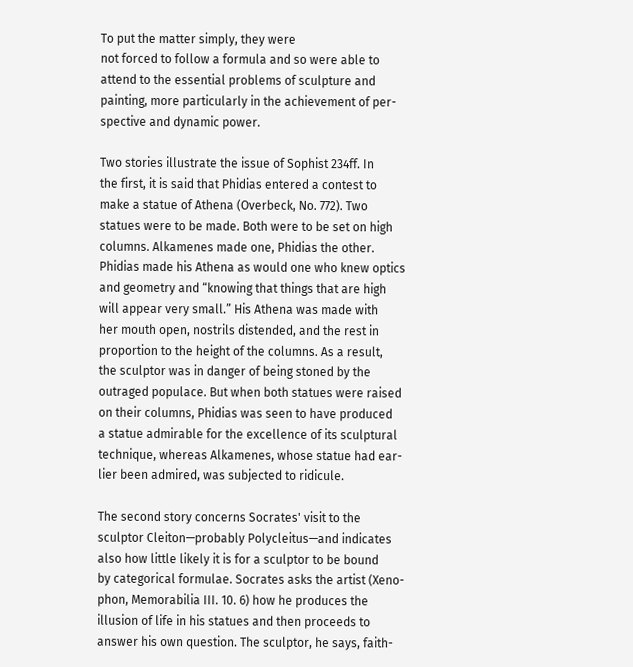To put the matter simply, they were
not forced to follow a formula and so were able to
attend to the essential problems of sculpture and
painting, more particularly in the achievement of per-
spective and dynamic power.

Two stories illustrate the issue of Sophist 234ff. In
the first, it is said that Phidias entered a contest to
make a statue of Athena (Overbeck, No. 772). Two
statues were to be made. Both were to be set on high
columns. Alkamenes made one, Phidias the other.
Phidias made his Athena as would one who knew optics
and geometry and “knowing that things that are high
will appear very small.” His Athena was made with
her mouth open, nostrils distended, and the rest in
proportion to the height of the columns. As a result,
the sculptor was in danger of being stoned by the
outraged populace. But when both statues were raised
on their columns, Phidias was seen to have produced
a statue admirable for the excellence of its sculptural
technique, whereas Alkamenes, whose statue had ear-
lier been admired, was subjected to ridicule.

The second story concerns Socrates' visit to the
sculptor Cleiton—probably Polycleitus—and indicates
also how little likely it is for a sculptor to be bound
by categorical formulae. Socrates asks the artist (Xeno-
phon, Memorabilia III. 10. 6) how he produces the
illusion of life in his statues and then proceeds to
answer his own question. The sculptor, he says, faith-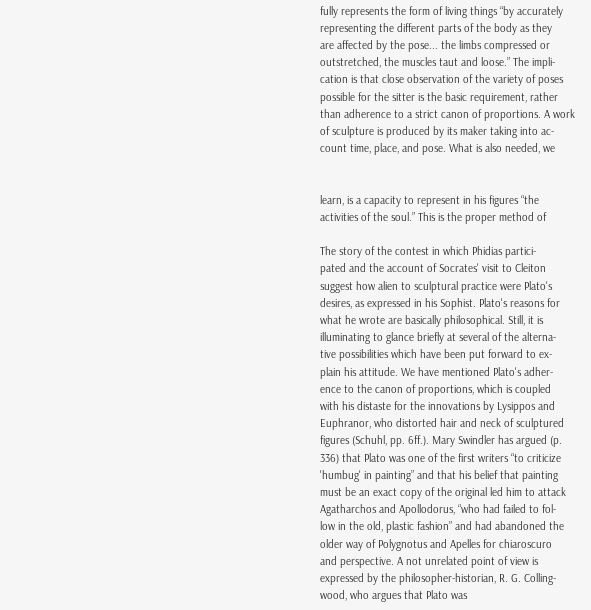fully represents the form of living things “by accurately
representing the different parts of the body as they
are affected by the pose... the limbs compressed or
outstretched, the muscles taut and loose.” The impli-
cation is that close observation of the variety of poses
possible for the sitter is the basic requirement, rather
than adherence to a strict canon of proportions. A work
of sculpture is produced by its maker taking into ac-
count time, place, and pose. What is also needed, we


learn, is a capacity to represent in his figures “the
activities of the soul.” This is the proper method of

The story of the contest in which Phidias partici-
pated and the account of Socrates' visit to Cleiton
suggest how alien to sculptural practice were Plato's
desires, as expressed in his Sophist. Plato's reasons for
what he wrote are basically philosophical. Still, it is
illuminating to glance briefly at several of the alterna-
tive possibilities which have been put forward to ex-
plain his attitude. We have mentioned Plato's adher-
ence to the canon of proportions, which is coupled
with his distaste for the innovations by Lysippos and
Euphranor, who distorted hair and neck of sculptured
figures (Schuhl, pp. 6ff.). Mary Swindler has argued (p.
336) that Plato was one of the first writers “to criticize
'humbug' in painting” and that his belief that painting
must be an exact copy of the original led him to attack
Agatharchos and Apollodorus, “who had failed to fol-
low in the old, plastic fashion” and had abandoned the
older way of Polygnotus and Apelles for chiaroscuro
and perspective. A not unrelated point of view is
expressed by the philosopher-historian, R. G. Colling-
wood, who argues that Plato was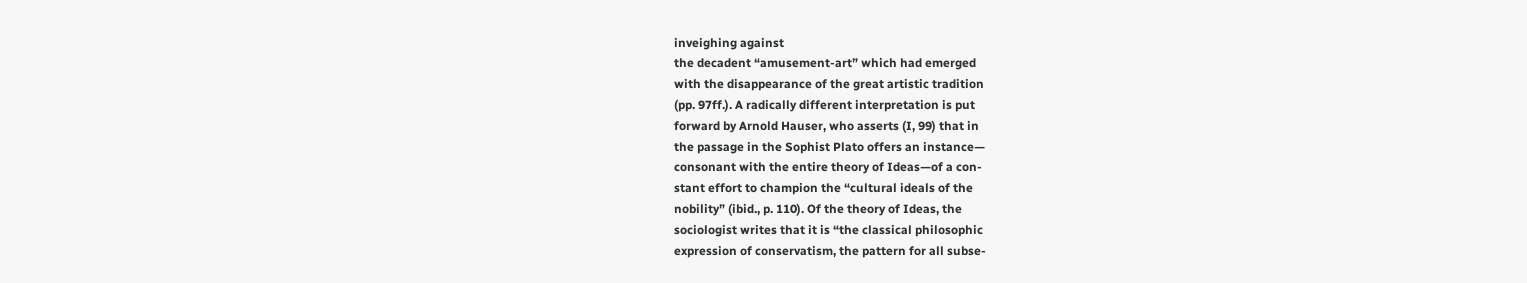inveighing against
the decadent “amusement-art” which had emerged
with the disappearance of the great artistic tradition
(pp. 97ff.). A radically different interpretation is put
forward by Arnold Hauser, who asserts (I, 99) that in
the passage in the Sophist Plato offers an instance—
consonant with the entire theory of Ideas—of a con-
stant effort to champion the “cultural ideals of the
nobility” (ibid., p. 110). Of the theory of Ideas, the
sociologist writes that it is “the classical philosophic
expression of conservatism, the pattern for all subse-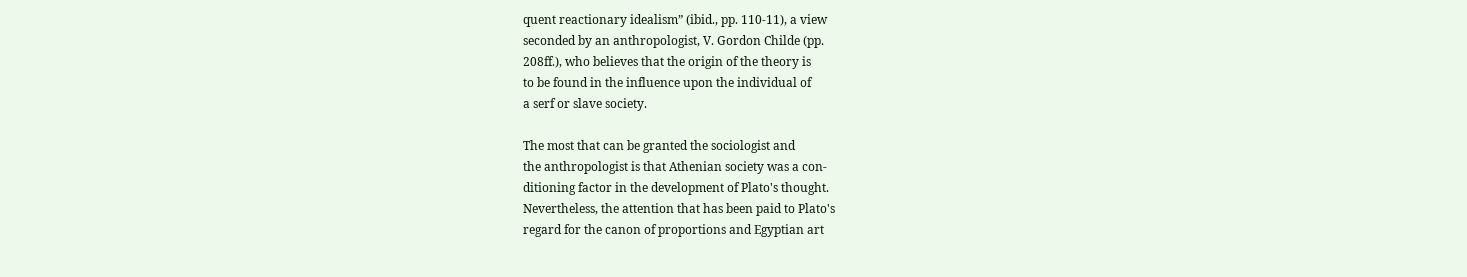quent reactionary idealism” (ibid., pp. 110-11), a view
seconded by an anthropologist, V. Gordon Childe (pp.
208ff.), who believes that the origin of the theory is
to be found in the influence upon the individual of
a serf or slave society.

The most that can be granted the sociologist and
the anthropologist is that Athenian society was a con-
ditioning factor in the development of Plato's thought.
Nevertheless, the attention that has been paid to Plato's
regard for the canon of proportions and Egyptian art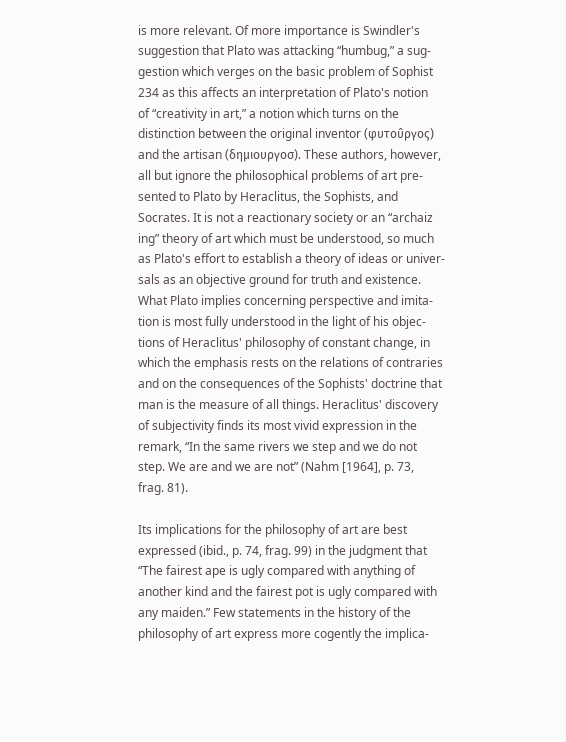is more relevant. Of more importance is Swindler's
suggestion that Plato was attacking “humbug,” a sug-
gestion which verges on the basic problem of Sophist
234 as this affects an interpretation of Plato's notion
of “creativity in art,” a notion which turns on the
distinction between the original inventor (φυτου̂ργος)
and the artisan (δημιουργοσ). These authors, however,
all but ignore the philosophical problems of art pre-
sented to Plato by Heraclitus, the Sophists, and
Socrates. It is not a reactionary society or an “archaiz
ing” theory of art which must be understood, so much
as Plato's effort to establish a theory of ideas or univer-
sals as an objective ground for truth and existence.
What Plato implies concerning perspective and imita-
tion is most fully understood in the light of his objec-
tions of Heraclitus' philosophy of constant change, in
which the emphasis rests on the relations of contraries
and on the consequences of the Sophists' doctrine that
man is the measure of all things. Heraclitus' discovery
of subjectivity finds its most vivid expression in the
remark, “In the same rivers we step and we do not
step. We are and we are not” (Nahm [1964], p. 73,
frag. 81).

Its implications for the philosophy of art are best
expressed (ibid., p. 74, frag. 99) in the judgment that
“The fairest ape is ugly compared with anything of
another kind and the fairest pot is ugly compared with
any maiden.” Few statements in the history of the
philosophy of art express more cogently the implica-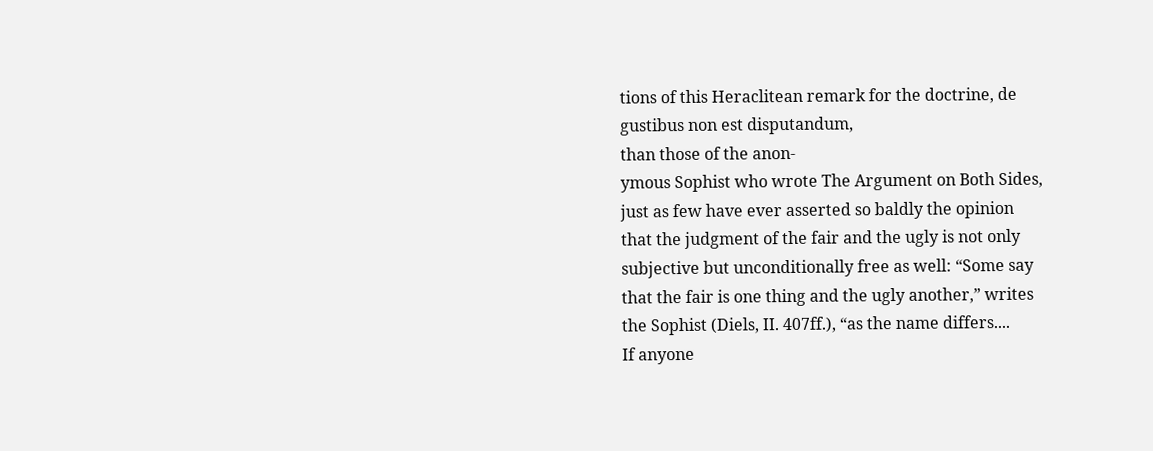tions of this Heraclitean remark for the doctrine, de
gustibus non est disputandum,
than those of the anon-
ymous Sophist who wrote The Argument on Both Sides,
just as few have ever asserted so baldly the opinion
that the judgment of the fair and the ugly is not only
subjective but unconditionally free as well: “Some say
that the fair is one thing and the ugly another,” writes
the Sophist (Diels, II. 407ff.), “as the name differs....
If anyone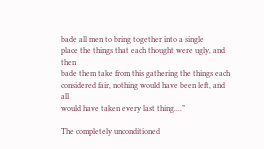bade all men to bring together into a single
place the things that each thought were ugly, and then
bade them take from this gathering the things each
considered fair, nothing would have been left, and all
would have taken every last thing....”

The completely unconditioned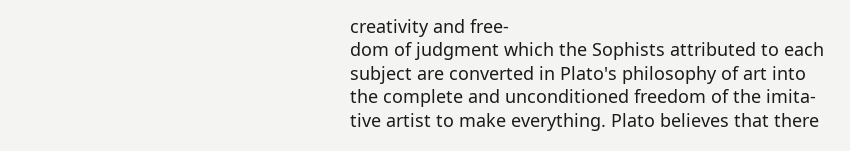creativity and free-
dom of judgment which the Sophists attributed to each
subject are converted in Plato's philosophy of art into
the complete and unconditioned freedom of the imita-
tive artist to make everything. Plato believes that there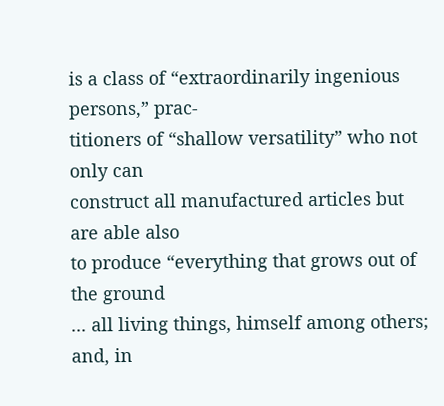is a class of “extraordinarily ingenious persons,” prac-
titioners of “shallow versatility” who not only can
construct all manufactured articles but are able also
to produce “everything that grows out of the ground
... all living things, himself among others; and, in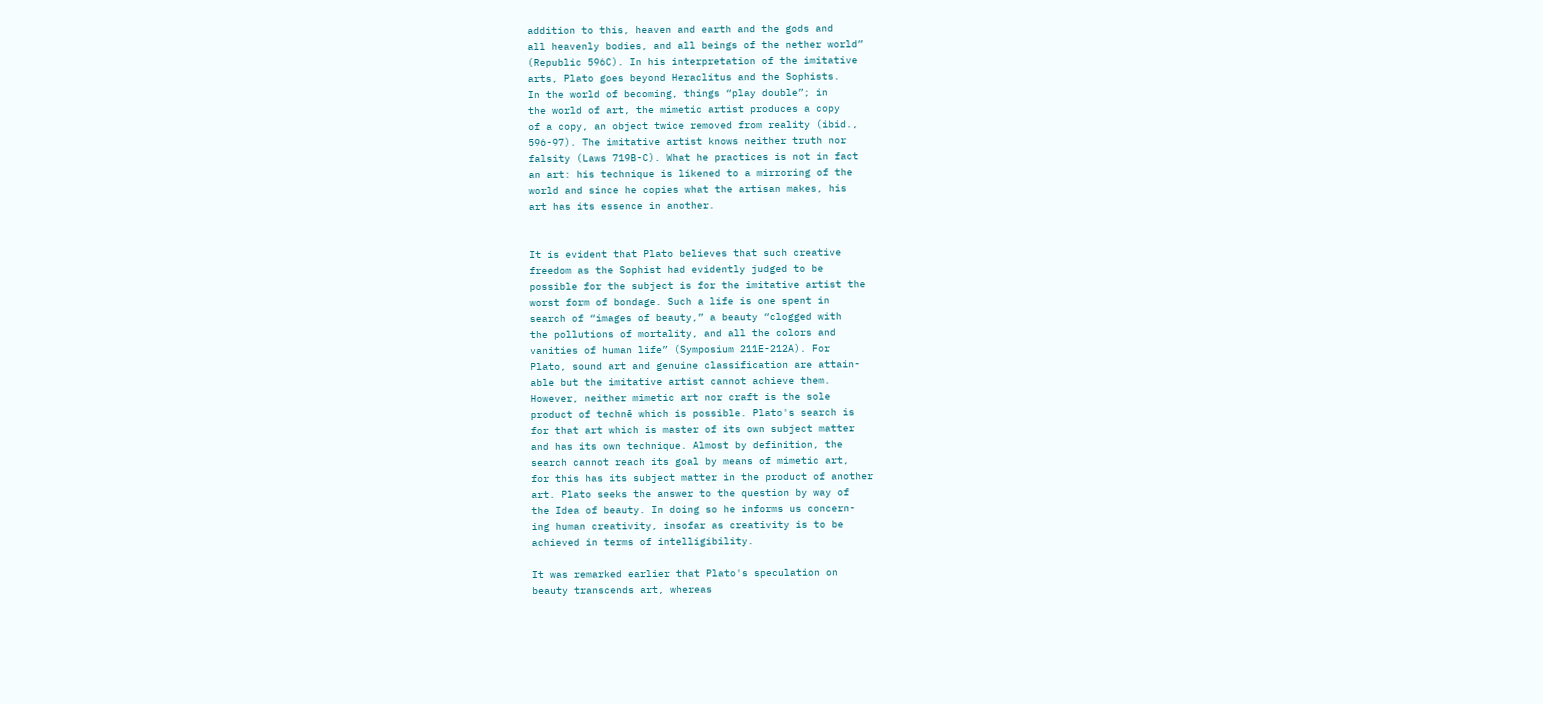addition to this, heaven and earth and the gods and
all heavenly bodies, and all beings of the nether world”
(Republic 596C). In his interpretation of the imitative
arts, Plato goes beyond Heraclitus and the Sophists.
In the world of becoming, things “play double”; in
the world of art, the mimetic artist produces a copy
of a copy, an object twice removed from reality (ibid.,
596-97). The imitative artist knows neither truth nor
falsity (Laws 719B-C). What he practices is not in fact
an art: his technique is likened to a mirroring of the
world and since he copies what the artisan makes, his
art has its essence in another.


It is evident that Plato believes that such creative
freedom as the Sophist had evidently judged to be
possible for the subject is for the imitative artist the
worst form of bondage. Such a life is one spent in
search of “images of beauty,” a beauty “clogged with
the pollutions of mortality, and all the colors and
vanities of human life” (Symposium 211E-212A). For
Plato, sound art and genuine classification are attain-
able but the imitative artist cannot achieve them.
However, neither mimetic art nor craft is the sole
product of technē which is possible. Plato's search is
for that art which is master of its own subject matter
and has its own technique. Almost by definition, the
search cannot reach its goal by means of mimetic art,
for this has its subject matter in the product of another
art. Plato seeks the answer to the question by way of
the Idea of beauty. In doing so he informs us concern-
ing human creativity, insofar as creativity is to be
achieved in terms of intelligibility.

It was remarked earlier that Plato's speculation on
beauty transcends art, whereas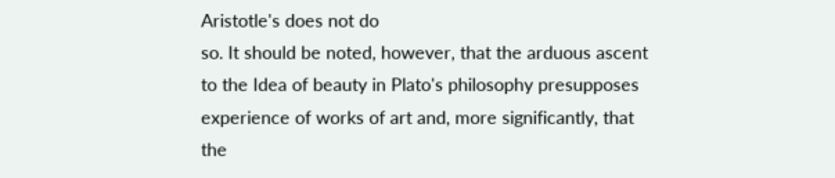Aristotle's does not do
so. It should be noted, however, that the arduous ascent
to the Idea of beauty in Plato's philosophy presupposes
experience of works of art and, more significantly, that
the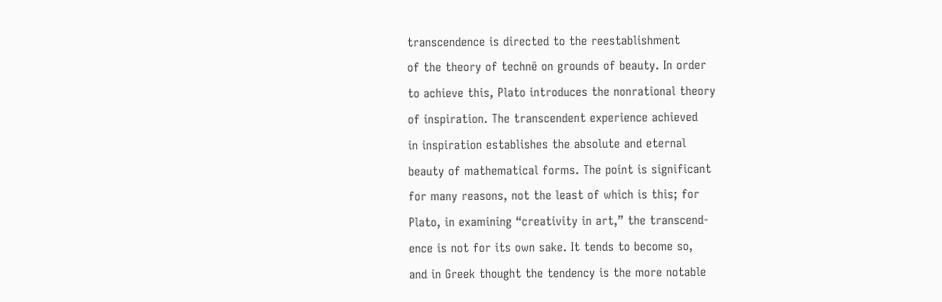transcendence is directed to the reestablishment
of the theory of technē on grounds of beauty. In order
to achieve this, Plato introduces the nonrational theory
of inspiration. The transcendent experience achieved
in inspiration establishes the absolute and eternal
beauty of mathematical forms. The point is significant
for many reasons, not the least of which is this; for
Plato, in examining “creativity in art,” the transcend-
ence is not for its own sake. It tends to become so,
and in Greek thought the tendency is the more notable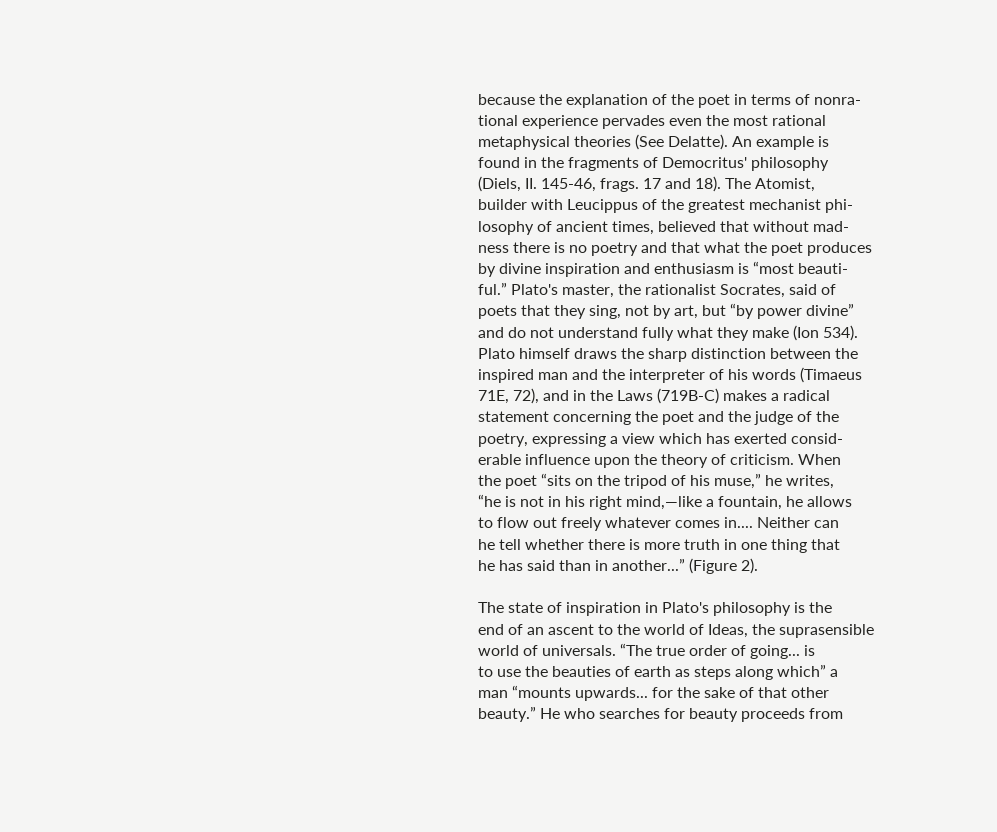because the explanation of the poet in terms of nonra-
tional experience pervades even the most rational
metaphysical theories (See Delatte). An example is
found in the fragments of Democritus' philosophy
(Diels, II. 145-46, frags. 17 and 18). The Atomist,
builder with Leucippus of the greatest mechanist phi-
losophy of ancient times, believed that without mad-
ness there is no poetry and that what the poet produces
by divine inspiration and enthusiasm is “most beauti-
ful.” Plato's master, the rationalist Socrates, said of
poets that they sing, not by art, but “by power divine”
and do not understand fully what they make (Ion 534).
Plato himself draws the sharp distinction between the
inspired man and the interpreter of his words (Timaeus
71E, 72), and in the Laws (719B-C) makes a radical
statement concerning the poet and the judge of the
poetry, expressing a view which has exerted consid-
erable influence upon the theory of criticism. When
the poet “sits on the tripod of his muse,” he writes,
“he is not in his right mind,—like a fountain, he allows
to flow out freely whatever comes in.... Neither can
he tell whether there is more truth in one thing that
he has said than in another...” (Figure 2).

The state of inspiration in Plato's philosophy is the
end of an ascent to the world of Ideas, the suprasensible
world of universals. “The true order of going... is
to use the beauties of earth as steps along which” a
man “mounts upwards... for the sake of that other
beauty.” He who searches for beauty proceeds from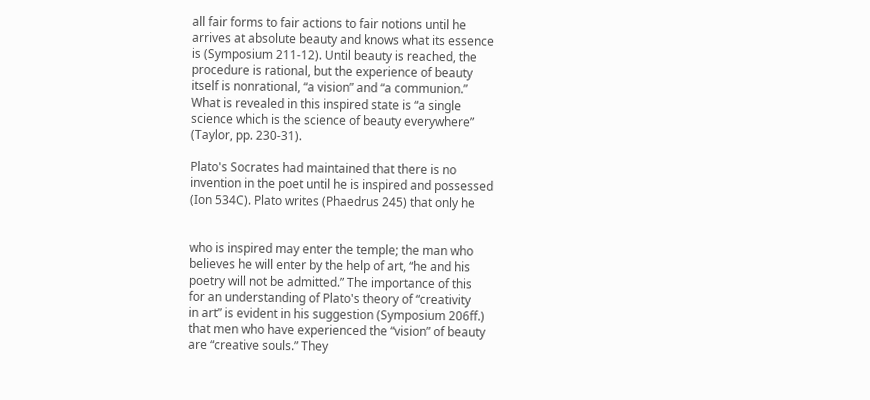all fair forms to fair actions to fair notions until he
arrives at absolute beauty and knows what its essence
is (Symposium 211-12). Until beauty is reached, the
procedure is rational, but the experience of beauty
itself is nonrational, “a vision” and “a communion.”
What is revealed in this inspired state is “a single
science which is the science of beauty everywhere”
(Taylor, pp. 230-31).

Plato's Socrates had maintained that there is no
invention in the poet until he is inspired and possessed
(Ion 534C). Plato writes (Phaedrus 245) that only he


who is inspired may enter the temple; the man who
believes he will enter by the help of art, “he and his
poetry will not be admitted.” The importance of this
for an understanding of Plato's theory of “creativity
in art” is evident in his suggestion (Symposium 206ff.)
that men who have experienced the “vision” of beauty
are “creative souls.” They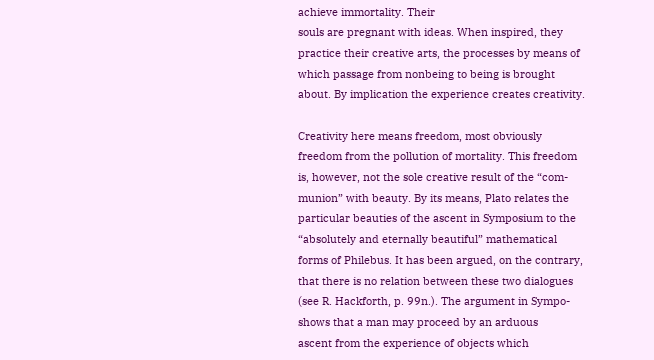achieve immortality. Their
souls are pregnant with ideas. When inspired, they
practice their creative arts, the processes by means of
which passage from nonbeing to being is brought
about. By implication the experience creates creativity.

Creativity here means freedom, most obviously
freedom from the pollution of mortality. This freedom
is, however, not the sole creative result of the “com-
munion” with beauty. By its means, Plato relates the
particular beauties of the ascent in Symposium to the
“absolutely and eternally beautiful” mathematical
forms of Philebus. It has been argued, on the contrary,
that there is no relation between these two dialogues
(see R. Hackforth, p. 99n.). The argument in Sympo-
shows that a man may proceed by an arduous
ascent from the experience of objects which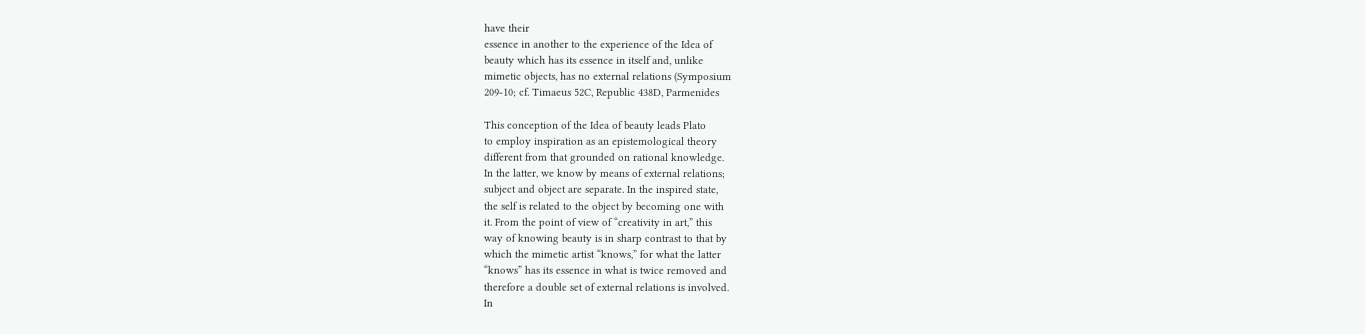have their
essence in another to the experience of the Idea of
beauty which has its essence in itself and, unlike
mimetic objects, has no external relations (Symposium
209-10; cf. Timaeus 52C, Republic 438D, Parmenides

This conception of the Idea of beauty leads Plato
to employ inspiration as an epistemological theory
different from that grounded on rational knowledge.
In the latter, we know by means of external relations;
subject and object are separate. In the inspired state,
the self is related to the object by becoming one with
it. From the point of view of “creativity in art,” this
way of knowing beauty is in sharp contrast to that by
which the mimetic artist “knows,” for what the latter
“knows” has its essence in what is twice removed and
therefore a double set of external relations is involved.
In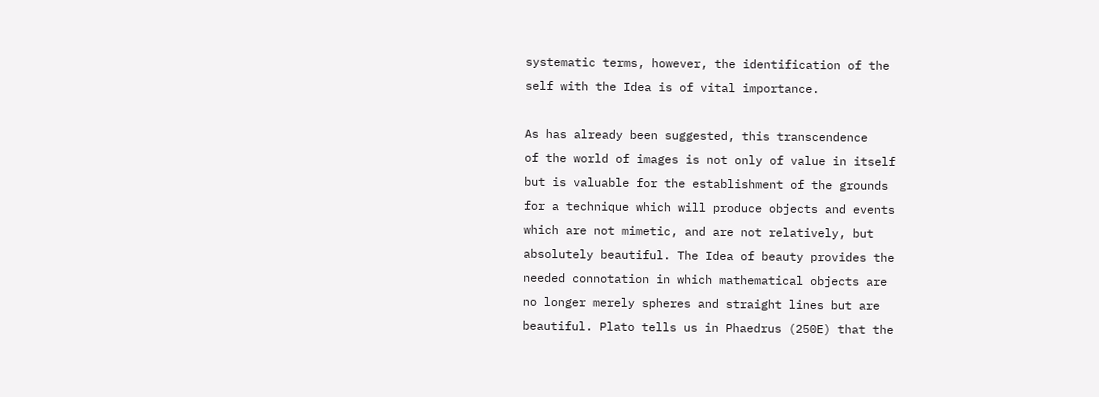systematic terms, however, the identification of the
self with the Idea is of vital importance.

As has already been suggested, this transcendence
of the world of images is not only of value in itself
but is valuable for the establishment of the grounds
for a technique which will produce objects and events
which are not mimetic, and are not relatively, but
absolutely beautiful. The Idea of beauty provides the
needed connotation in which mathematical objects are
no longer merely spheres and straight lines but are
beautiful. Plato tells us in Phaedrus (250E) that the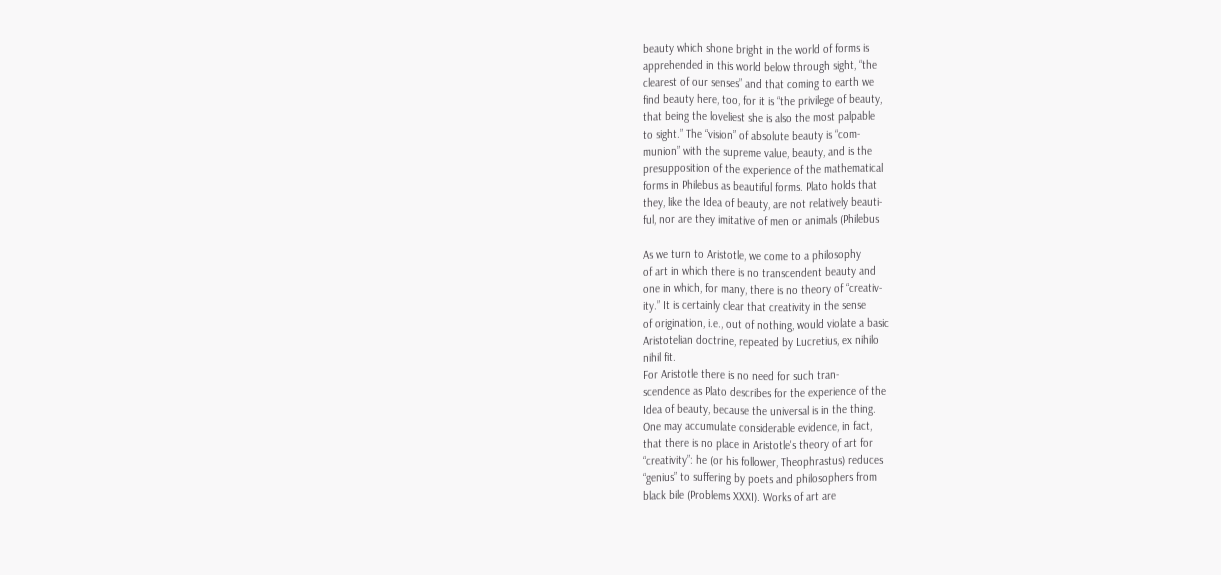beauty which shone bright in the world of forms is
apprehended in this world below through sight, “the
clearest of our senses” and that coming to earth we
find beauty here, too, for it is “the privilege of beauty,
that being the loveliest she is also the most palpable
to sight.” The “vision” of absolute beauty is “com-
munion” with the supreme value, beauty, and is the
presupposition of the experience of the mathematical
forms in Philebus as beautiful forms. Plato holds that
they, like the Idea of beauty, are not relatively beauti-
ful, nor are they imitative of men or animals (Philebus

As we turn to Aristotle, we come to a philosophy
of art in which there is no transcendent beauty and
one in which, for many, there is no theory of “creativ-
ity.” It is certainly clear that creativity in the sense
of origination, i.e., out of nothing, would violate a basic
Aristotelian doctrine, repeated by Lucretius, ex nihilo
nihil fit.
For Aristotle there is no need for such tran-
scendence as Plato describes for the experience of the
Idea of beauty, because the universal is in the thing.
One may accumulate considerable evidence, in fact,
that there is no place in Aristotle's theory of art for
“creativity”: he (or his follower, Theophrastus) reduces
“genius” to suffering by poets and philosophers from
black bile (Problems XXXI). Works of art are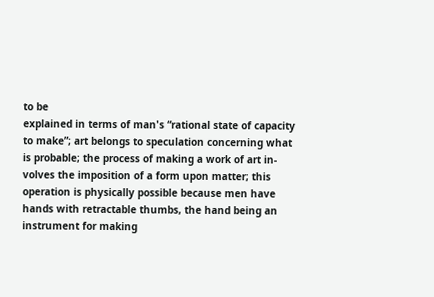to be
explained in terms of man's “rational state of capacity
to make”; art belongs to speculation concerning what
is probable; the process of making a work of art in-
volves the imposition of a form upon matter; this
operation is physically possible because men have
hands with retractable thumbs, the hand being an
instrument for making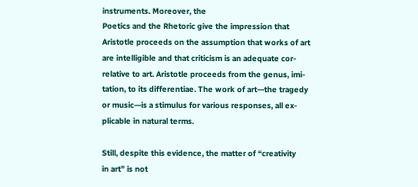instruments. Moreover, the
Poetics and the Rhetoric give the impression that
Aristotle proceeds on the assumption that works of art
are intelligible and that criticism is an adequate cor-
relative to art. Aristotle proceeds from the genus, imi-
tation, to its differentiae. The work of art—the tragedy
or music—is a stimulus for various responses, all ex-
plicable in natural terms.

Still, despite this evidence, the matter of “creativity
in art” is not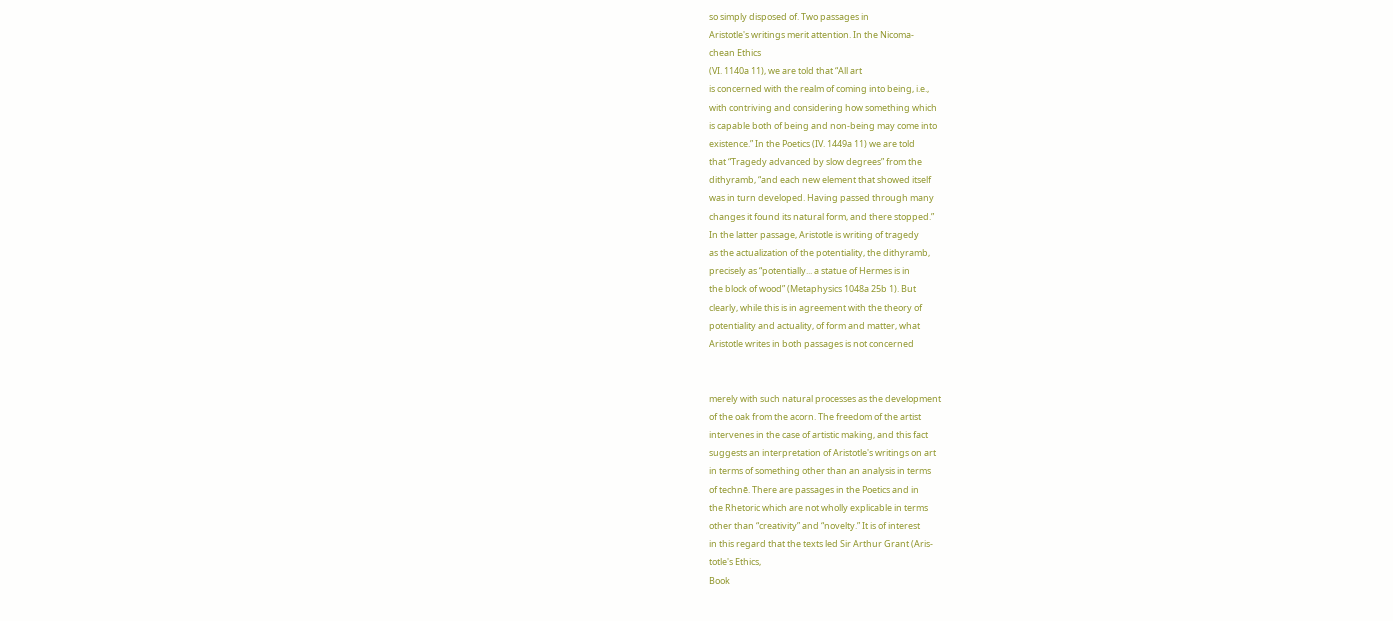so simply disposed of. Two passages in
Aristotle's writings merit attention. In the Nicoma-
chean Ethics
(VI. 1140a 11), we are told that “All art
is concerned with the realm of coming into being, i.e.,
with contriving and considering how something which
is capable both of being and non-being may come into
existence.” In the Poetics (IV. 1449a 11) we are told
that “Tragedy advanced by slow degrees” from the
dithyramb, “and each new element that showed itself
was in turn developed. Having passed through many
changes it found its natural form, and there stopped.”
In the latter passage, Aristotle is writing of tragedy
as the actualization of the potentiality, the dithyramb,
precisely as “potentially... a statue of Hermes is in
the block of wood” (Metaphysics 1048a 25b 1). But
clearly, while this is in agreement with the theory of
potentiality and actuality, of form and matter, what
Aristotle writes in both passages is not concerned


merely with such natural processes as the development
of the oak from the acorn. The freedom of the artist
intervenes in the case of artistic making, and this fact
suggests an interpretation of Aristotle's writings on art
in terms of something other than an analysis in terms
of technē. There are passages in the Poetics and in
the Rhetoric which are not wholly explicable in terms
other than “creativity” and “novelty.” It is of interest
in this regard that the texts led Sir Arthur Grant (Aris-
totle's Ethics,
Book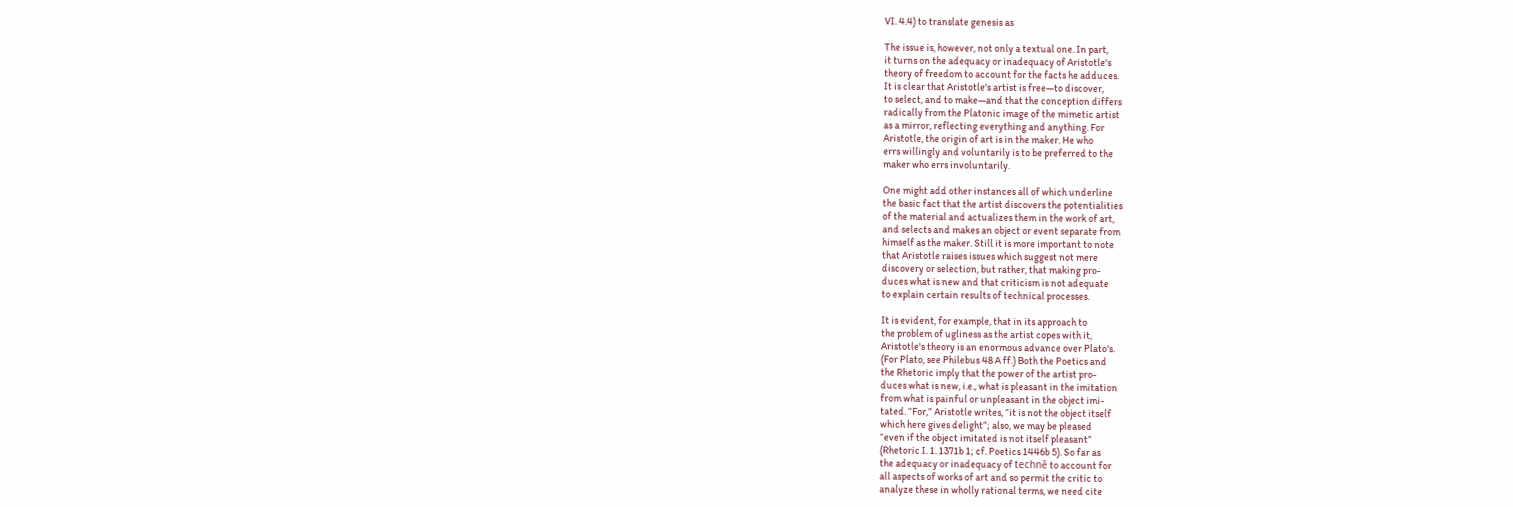VI. 4.4) to translate genesis as

The issue is, however, not only a textual one. In part,
it turns on the adequacy or inadequacy of Aristotle's
theory of freedom to account for the facts he adduces.
It is clear that Aristotle's artist is free—to discover,
to select, and to make—and that the conception differs
radically from the Platonic image of the mimetic artist
as a mirror, reflecting everything and anything. For
Aristotle, the origin of art is in the maker. He who
errs willingly and voluntarily is to be preferred to the
maker who errs involuntarily.

One might add other instances all of which underline
the basic fact that the artist discovers the potentialities
of the material and actualizes them in the work of art,
and selects and makes an object or event separate from
himself as the maker. Still it is more important to note
that Aristotle raises issues which suggest not mere
discovery or selection, but rather, that making pro-
duces what is new and that criticism is not adequate
to explain certain results of technical processes.

It is evident, for example, that in its approach to
the problem of ugliness as the artist copes with it,
Aristotle's theory is an enormous advance over Plato's.
(For Plato, see Philebus 48 A ff.) Both the Poetics and
the Rhetoric imply that the power of the artist pro-
duces what is new, i.e., what is pleasant in the imitation
from what is painful or unpleasant in the object imi-
tated. “For,” Aristotle writes, “it is not the object itself
which here gives delight”; also, we may be pleased
“even if the object imitated is not itself pleasant”
(Rhetoric I. 1. 1371b 1; cf. Poetics 1446b 5). So far as
the adequacy or inadequacy of technē to account for
all aspects of works of art and so permit the critic to
analyze these in wholly rational terms, we need cite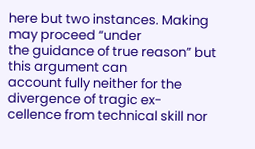here but two instances. Making may proceed “under
the guidance of true reason” but this argument can
account fully neither for the divergence of tragic ex-
cellence from technical skill nor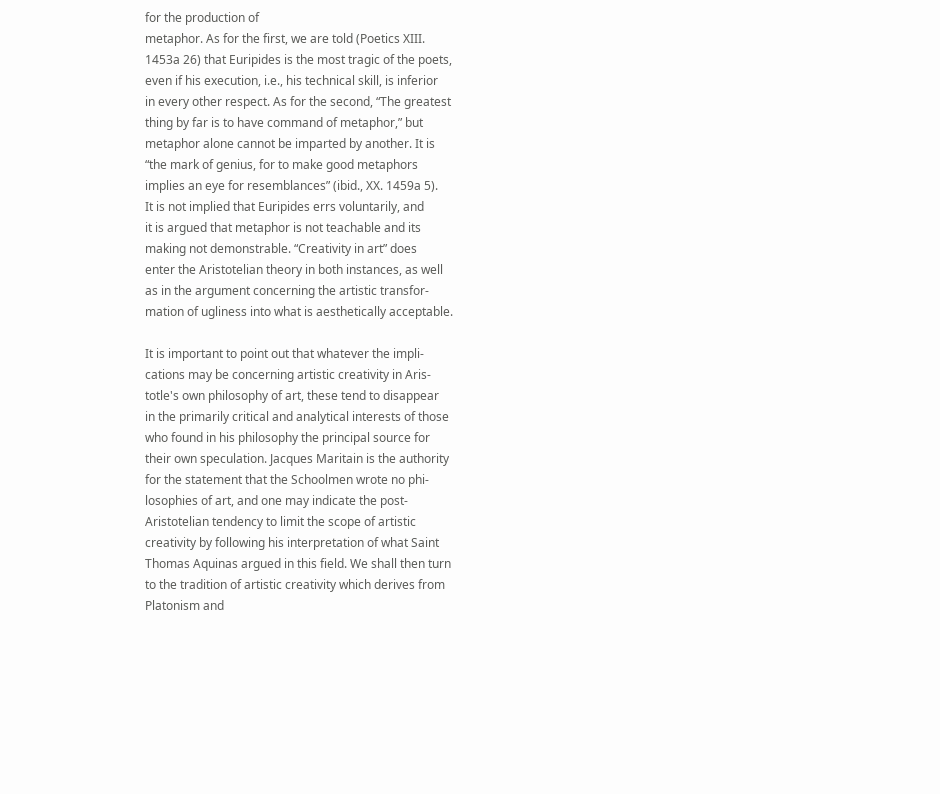for the production of
metaphor. As for the first, we are told (Poetics XIII.
1453a 26) that Euripides is the most tragic of the poets,
even if his execution, i.e., his technical skill, is inferior
in every other respect. As for the second, “The greatest
thing by far is to have command of metaphor,” but
metaphor alone cannot be imparted by another. It is
“the mark of genius, for to make good metaphors
implies an eye for resemblances” (ibid., XX. 1459a 5).
It is not implied that Euripides errs voluntarily, and
it is argued that metaphor is not teachable and its
making not demonstrable. “Creativity in art” does
enter the Aristotelian theory in both instances, as well
as in the argument concerning the artistic transfor-
mation of ugliness into what is aesthetically acceptable.

It is important to point out that whatever the impli-
cations may be concerning artistic creativity in Aris-
totle's own philosophy of art, these tend to disappear
in the primarily critical and analytical interests of those
who found in his philosophy the principal source for
their own speculation. Jacques Maritain is the authority
for the statement that the Schoolmen wrote no phi-
losophies of art, and one may indicate the post-
Aristotelian tendency to limit the scope of artistic
creativity by following his interpretation of what Saint
Thomas Aquinas argued in this field. We shall then turn
to the tradition of artistic creativity which derives from
Platonism and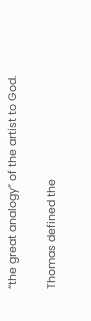“the great analogy” of the artist to God.

Thomas defined the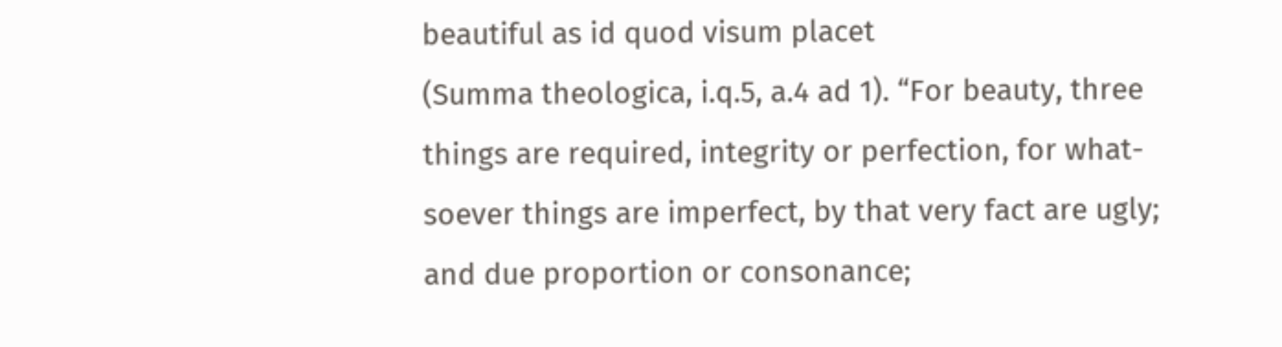beautiful as id quod visum placet
(Summa theologica, i.q.5, a.4 ad 1). “For beauty, three
things are required, integrity or perfection, for what-
soever things are imperfect, by that very fact are ugly;
and due proportion or consonance;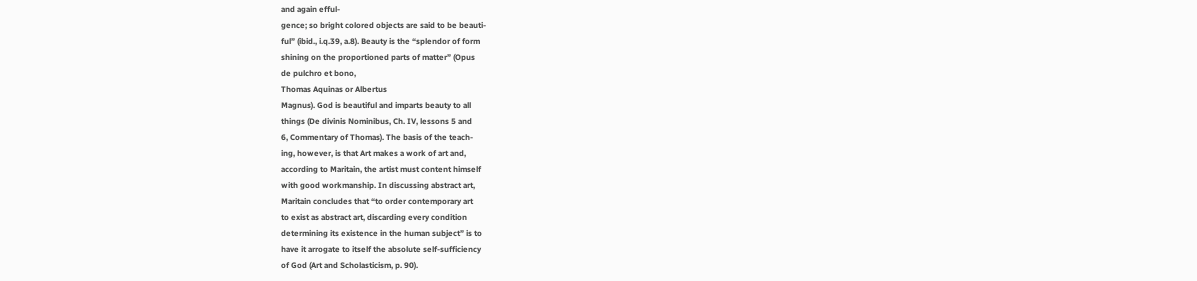and again efful-
gence; so bright colored objects are said to be beauti-
ful” (ibid., i.q.39, a.8). Beauty is the “splendor of form
shining on the proportioned parts of matter” (Opus
de pulchro et bono,
Thomas Aquinas or Albertus
Magnus). God is beautiful and imparts beauty to all
things (De divinis Nominibus, Ch. IV, lessons 5 and
6, Commentary of Thomas). The basis of the teach-
ing, however, is that Art makes a work of art and,
according to Maritain, the artist must content himself
with good workmanship. In discussing abstract art,
Maritain concludes that “to order contemporary art
to exist as abstract art, discarding every condition
determining its existence in the human subject” is to
have it arrogate to itself the absolute self-sufficiency
of God (Art and Scholasticism, p. 90).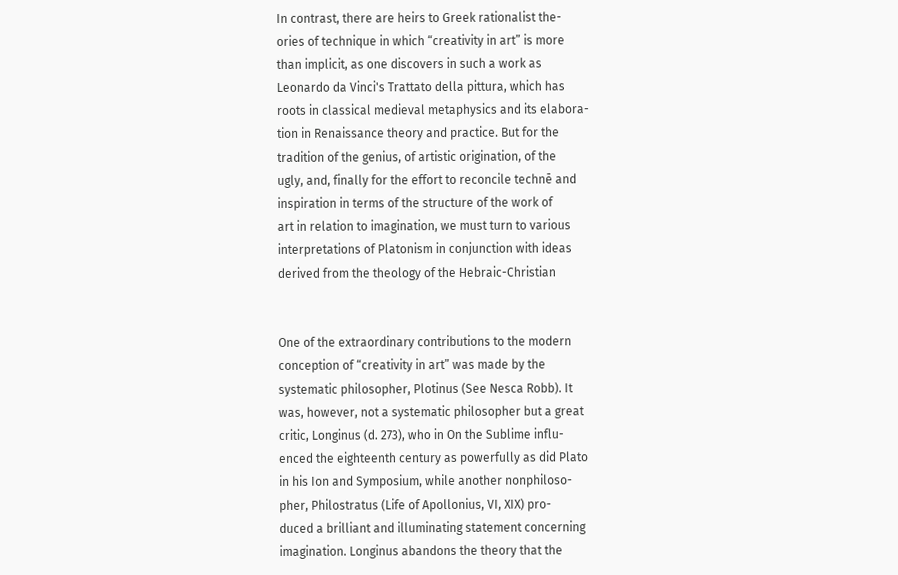In contrast, there are heirs to Greek rationalist the-
ories of technique in which “creativity in art” is more
than implicit, as one discovers in such a work as
Leonardo da Vinci's Trattato della pittura, which has
roots in classical medieval metaphysics and its elabora-
tion in Renaissance theory and practice. But for the
tradition of the genius, of artistic origination, of the
ugly, and, finally for the effort to reconcile technē and
inspiration in terms of the structure of the work of
art in relation to imagination, we must turn to various
interpretations of Platonism in conjunction with ideas
derived from the theology of the Hebraic-Christian


One of the extraordinary contributions to the modern
conception of “creativity in art” was made by the
systematic philosopher, Plotinus (See Nesca Robb). It
was, however, not a systematic philosopher but a great
critic, Longinus (d. 273), who in On the Sublime influ-
enced the eighteenth century as powerfully as did Plato
in his Ion and Symposium, while another nonphiloso-
pher, Philostratus (Life of Apollonius, VI, XIX) pro-
duced a brilliant and illuminating statement concerning
imagination. Longinus abandons the theory that the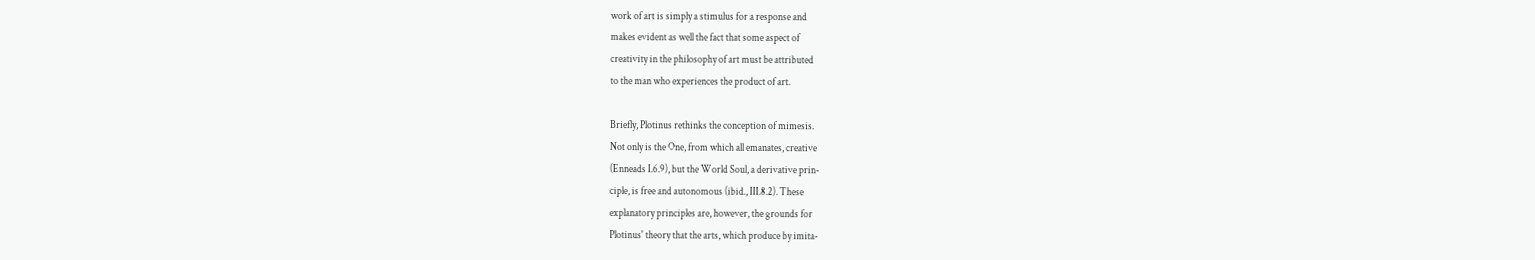work of art is simply a stimulus for a response and
makes evident as well the fact that some aspect of
creativity in the philosophy of art must be attributed
to the man who experiences the product of art.

Briefly, Plotinus rethinks the conception of mimesis.
Not only is the One, from which all emanates, creative
(Enneads I.6.9), but the World Soul, a derivative prin-
ciple, is free and autonomous (ibid., III.8.2). These
explanatory principles are, however, the grounds for
Plotinus' theory that the arts, which produce by imita-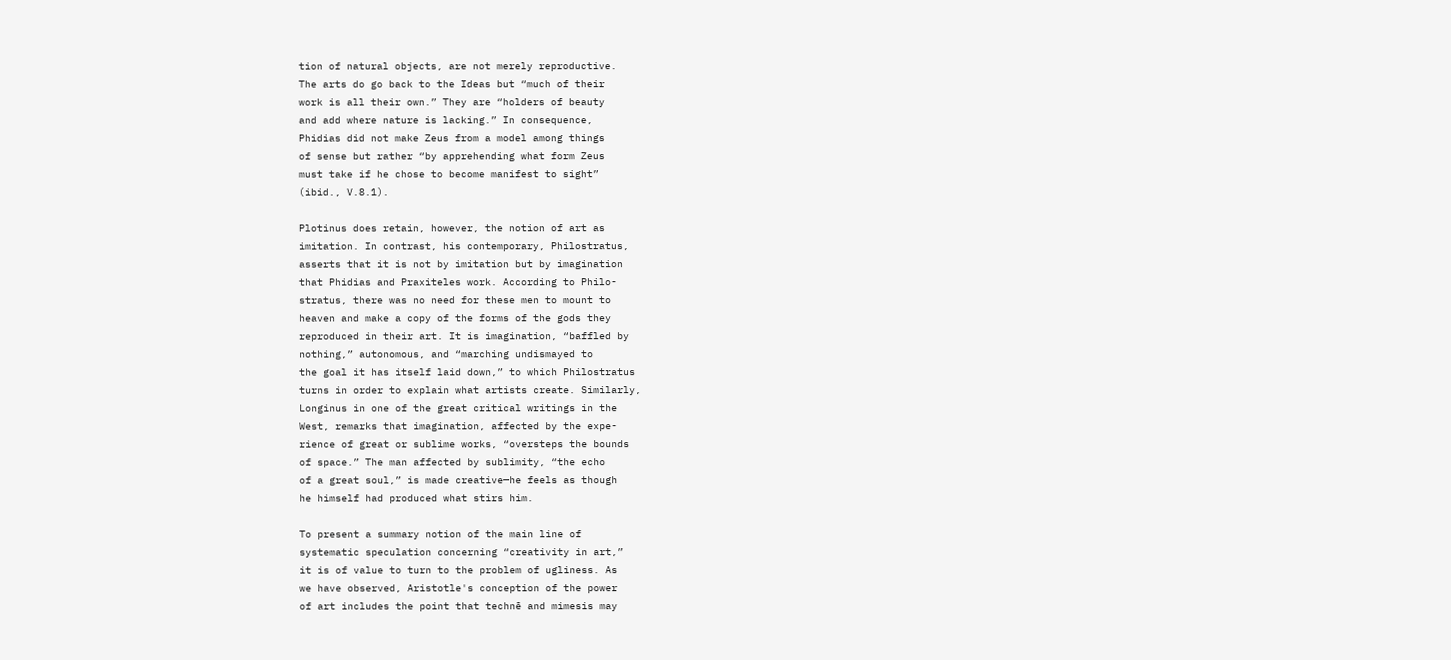tion of natural objects, are not merely reproductive.
The arts do go back to the Ideas but “much of their
work is all their own.” They are “holders of beauty
and add where nature is lacking.” In consequence,
Phidias did not make Zeus from a model among things
of sense but rather “by apprehending what form Zeus
must take if he chose to become manifest to sight”
(ibid., V.8.1).

Plotinus does retain, however, the notion of art as
imitation. In contrast, his contemporary, Philostratus,
asserts that it is not by imitation but by imagination
that Phidias and Praxiteles work. According to Philo-
stratus, there was no need for these men to mount to
heaven and make a copy of the forms of the gods they
reproduced in their art. It is imagination, “baffled by
nothing,” autonomous, and “marching undismayed to
the goal it has itself laid down,” to which Philostratus
turns in order to explain what artists create. Similarly,
Longinus in one of the great critical writings in the
West, remarks that imagination, affected by the expe-
rience of great or sublime works, “oversteps the bounds
of space.” The man affected by sublimity, “the echo
of a great soul,” is made creative—he feels as though
he himself had produced what stirs him.

To present a summary notion of the main line of
systematic speculation concerning “creativity in art,”
it is of value to turn to the problem of ugliness. As
we have observed, Aristotle's conception of the power
of art includes the point that technē and mimesis may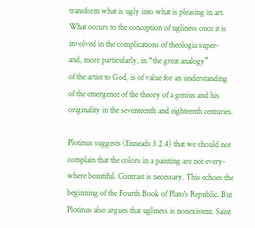transform what is ugly into what is pleasing in art.
What occurs to the conception of ugliness once it is
involved in the complications of theologia super-
and, more particularly, in “the great analogy”
of the artist to God, is of value for an understanding
of the emergence of the theory of a genius and his
originality in the seventeenth and eighteenth centuries.

Plotinus suggests (Enneads 3.2.4) that we should not
complain that the colors in a painting are not every-
where beautiful. Contrast is necessary. This echoes the
beginning of the Fourth Book of Plato's Republic. But
Plotinus also argues that ugliness is nonexistent. Saint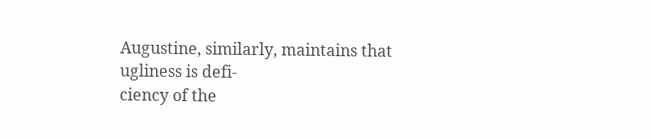Augustine, similarly, maintains that ugliness is defi-
ciency of the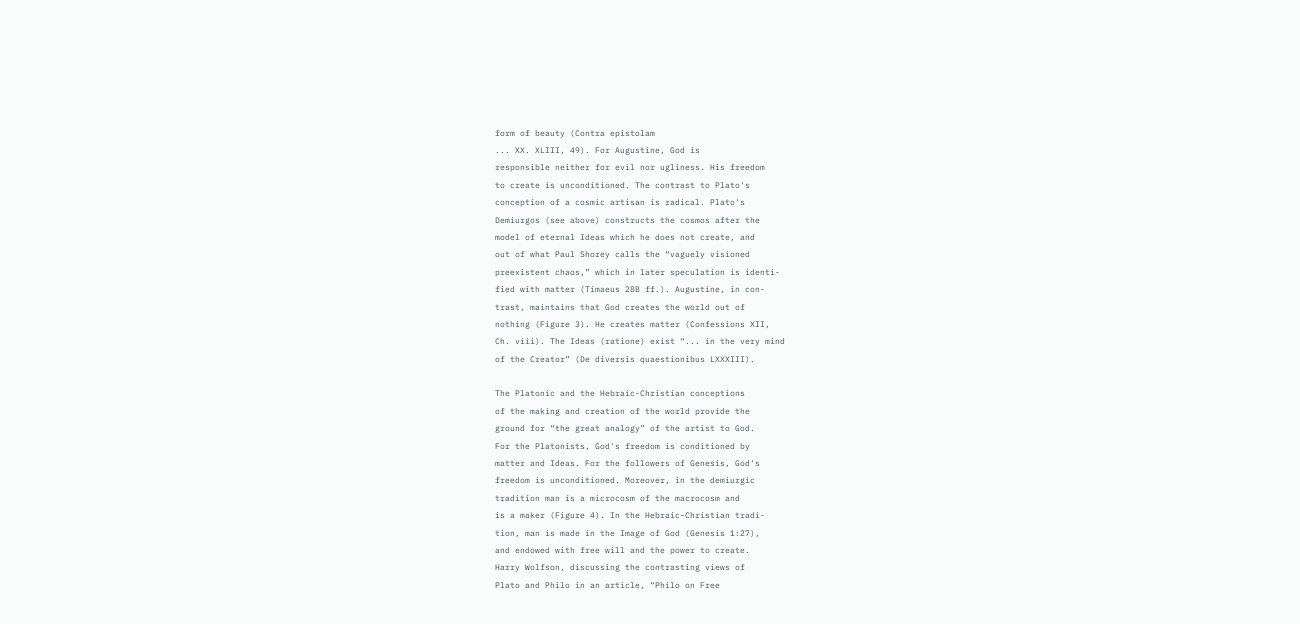form of beauty (Contra epistolam
... XX. XLIII, 49). For Augustine, God is
responsible neither for evil nor ugliness. His freedom
to create is unconditioned. The contrast to Plato's
conception of a cosmic artisan is radical. Plato's
Demiurgos (see above) constructs the cosmos after the
model of eternal Ideas which he does not create, and
out of what Paul Shorey calls the “vaguely visioned
preexistent chaos,” which in later speculation is identi-
fied with matter (Timaeus 28B ff.). Augustine, in con-
trast, maintains that God creates the world out of
nothing (Figure 3). He creates matter (Confessions XII,
Ch. viii). The Ideas (ratione) exist “... in the very mind
of the Creator” (De diversis quaestionibus LXXXIII).

The Platonic and the Hebraic-Christian conceptions
of the making and creation of the world provide the
ground for “the great analogy” of the artist to God.
For the Platonists, God's freedom is conditioned by
matter and Ideas. For the followers of Genesis, God's
freedom is unconditioned. Moreover, in the demiurgic
tradition man is a microcosm of the macrocosm and
is a maker (Figure 4). In the Hebraic-Christian tradi-
tion, man is made in the Image of God (Genesis 1:27),
and endowed with free will and the power to create.
Harry Wolfson, discussing the contrasting views of
Plato and Philo in an article, “Philo on Free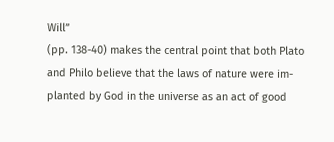Will”
(pp. 138-40) makes the central point that both Plato
and Philo believe that the laws of nature were im-
planted by God in the universe as an act of good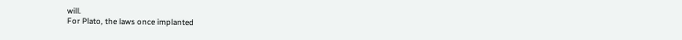will.
For Plato, the laws once implanted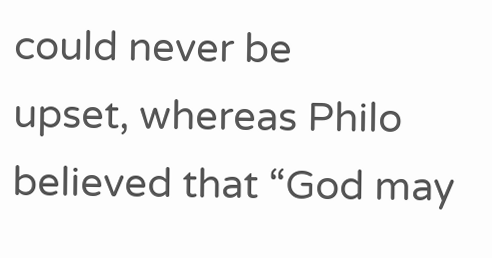could never be
upset, whereas Philo believed that “God may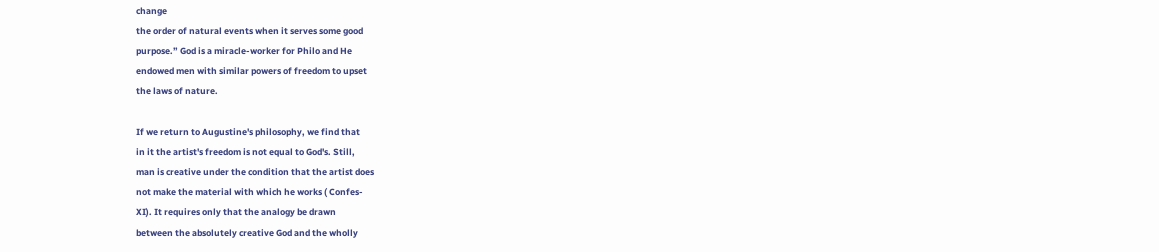change
the order of natural events when it serves some good
purpose.” God is a miracle-worker for Philo and He
endowed men with similar powers of freedom to upset
the laws of nature.

If we return to Augustine's philosophy, we find that
in it the artist's freedom is not equal to God's. Still,
man is creative under the condition that the artist does
not make the material with which he works ( Confes-
XI). It requires only that the analogy be drawn
between the absolutely creative God and the wholly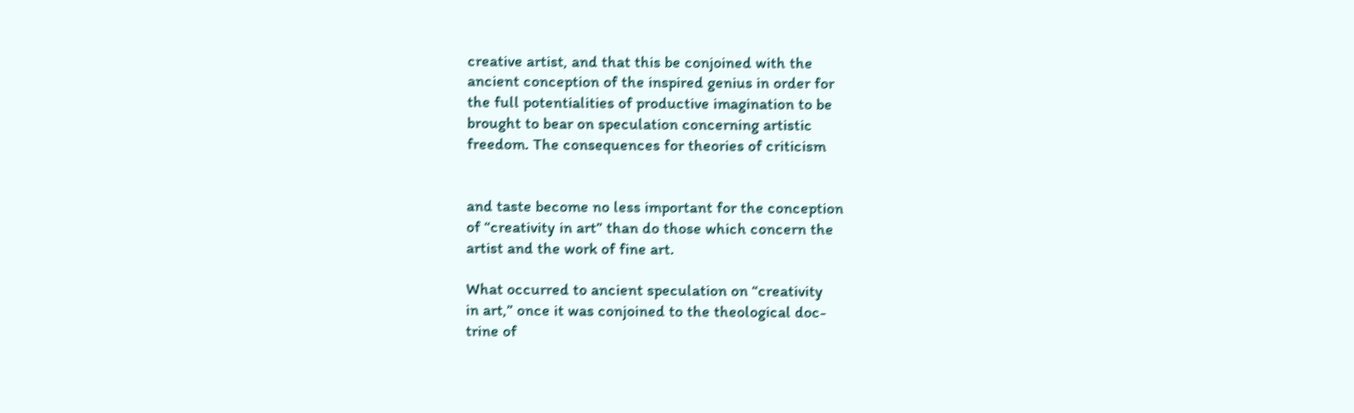creative artist, and that this be conjoined with the
ancient conception of the inspired genius in order for
the full potentialities of productive imagination to be
brought to bear on speculation concerning artistic
freedom. The consequences for theories of criticism


and taste become no less important for the conception
of “creativity in art” than do those which concern the
artist and the work of fine art.

What occurred to ancient speculation on “creativity
in art,” once it was conjoined to the theological doc-
trine of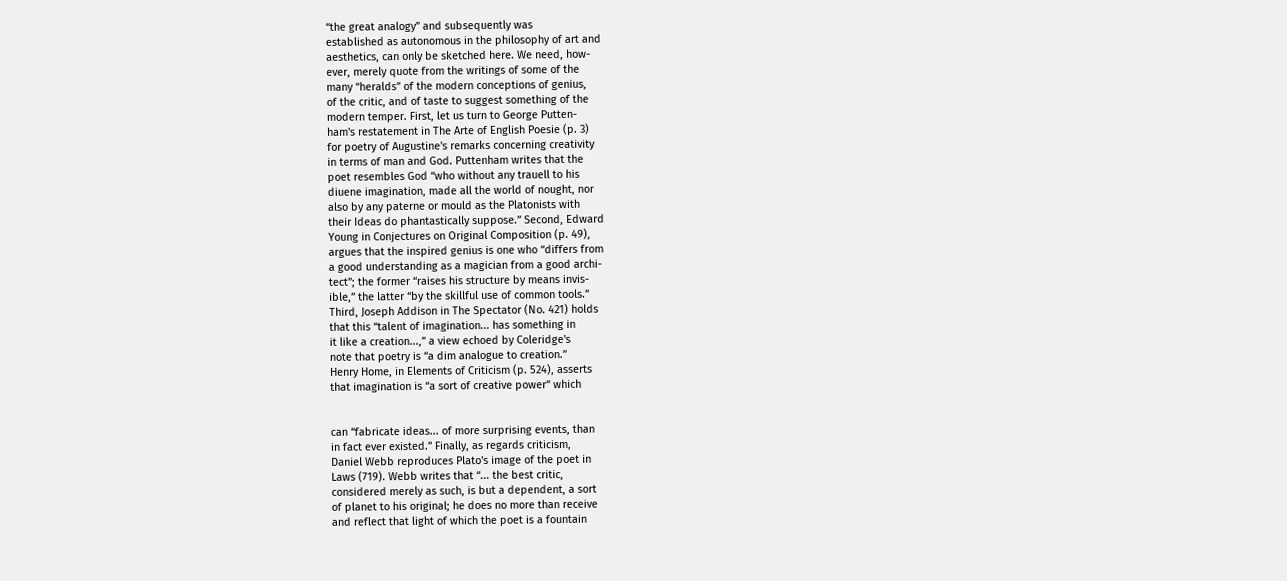“the great analogy” and subsequently was
established as autonomous in the philosophy of art and
aesthetics, can only be sketched here. We need, how-
ever, merely quote from the writings of some of the
many “heralds” of the modern conceptions of genius,
of the critic, and of taste to suggest something of the
modern temper. First, let us turn to George Putten-
ham's restatement in The Arte of English Poesie (p. 3)
for poetry of Augustine's remarks concerning creativity
in terms of man and God. Puttenham writes that the
poet resembles God “who without any trauell to his
diuene imagination, made all the world of nought, nor
also by any paterne or mould as the Platonists with
their Ideas do phantastically suppose.” Second, Edward
Young in Conjectures on Original Composition (p. 49),
argues that the inspired genius is one who “differs from
a good understanding as a magician from a good archi-
tect”; the former “raises his structure by means invis-
ible,” the latter “by the skillful use of common tools.”
Third, Joseph Addison in The Spectator (No. 421) holds
that this “talent of imagination... has something in
it like a creation...,” a view echoed by Coleridge's
note that poetry is “a dim analogue to creation.”
Henry Home, in Elements of Criticism (p. 524), asserts
that imagination is “a sort of creative power” which


can “fabricate ideas... of more surprising events, than
in fact ever existed.” Finally, as regards criticism,
Daniel Webb reproduces Plato's image of the poet in
Laws (719). Webb writes that “... the best critic,
considered merely as such, is but a dependent, a sort
of planet to his original; he does no more than receive
and reflect that light of which the poet is a fountain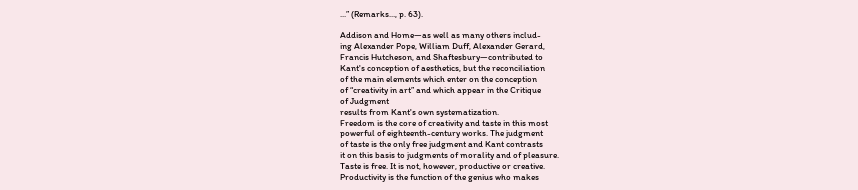...” (Remarks..., p. 63).

Addison and Home—as well as many others includ-
ing Alexander Pope, William Duff, Alexander Gerard,
Francis Hutcheson, and Shaftesbury—contributed to
Kant's conception of aesthetics, but the reconciliation
of the main elements which enter on the conception
of “creativity in art” and which appear in the Critique
of Judgment
results from Kant's own systematization.
Freedom is the core of creativity and taste in this most
powerful of eighteenth-century works. The judgment
of taste is the only free judgment and Kant contrasts
it on this basis to judgments of morality and of pleasure.
Taste is free. It is not, however, productive or creative.
Productivity is the function of the genius who makes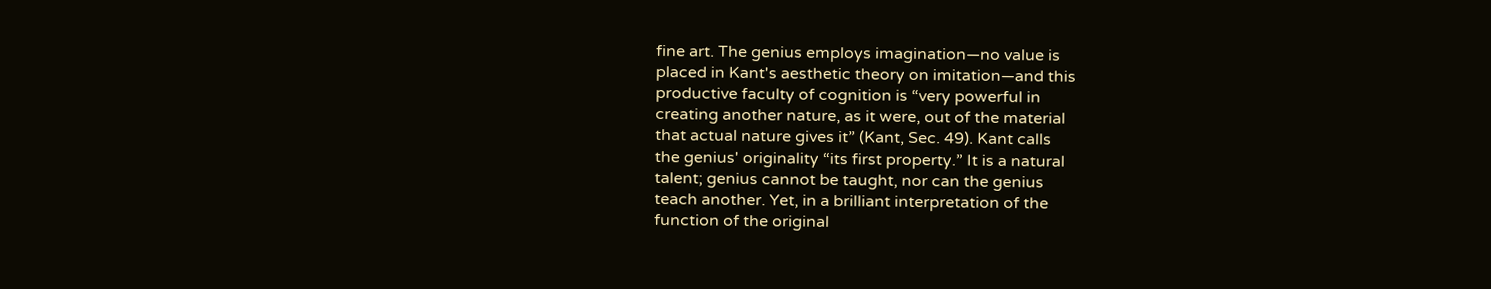fine art. The genius employs imagination—no value is
placed in Kant's aesthetic theory on imitation—and this
productive faculty of cognition is “very powerful in
creating another nature, as it were, out of the material
that actual nature gives it” (Kant, Sec. 49). Kant calls
the genius' originality “its first property.” It is a natural
talent; genius cannot be taught, nor can the genius
teach another. Yet, in a brilliant interpretation of the
function of the original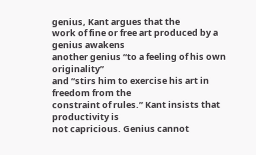genius, Kant argues that the
work of fine or free art produced by a genius awakens
another genius “to a feeling of his own originality”
and “stirs him to exercise his art in freedom from the
constraint of rules.” Kant insists that productivity is
not capricious. Genius cannot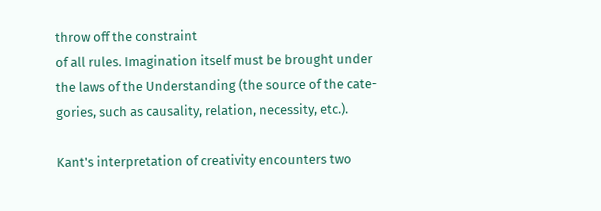throw off the constraint
of all rules. Imagination itself must be brought under
the laws of the Understanding (the source of the cate-
gories, such as causality, relation, necessity, etc.).

Kant's interpretation of creativity encounters two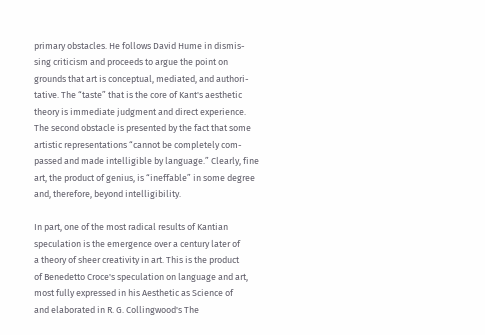primary obstacles. He follows David Hume in dismis-
sing criticism and proceeds to argue the point on
grounds that art is conceptual, mediated, and authori-
tative. The “taste” that is the core of Kant's aesthetic
theory is immediate judgment and direct experience.
The second obstacle is presented by the fact that some
artistic representations “cannot be completely com-
passed and made intelligible by language.” Clearly, fine
art, the product of genius, is “ineffable” in some degree
and, therefore, beyond intelligibility.

In part, one of the most radical results of Kantian
speculation is the emergence over a century later of
a theory of sheer creativity in art. This is the product
of Benedetto Croce's speculation on language and art,
most fully expressed in his Aesthetic as Science of
and elaborated in R. G. Collingwood's The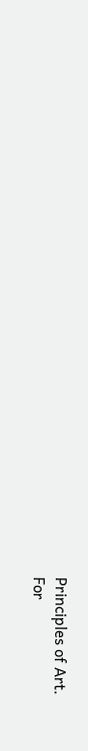Principles of Art.
For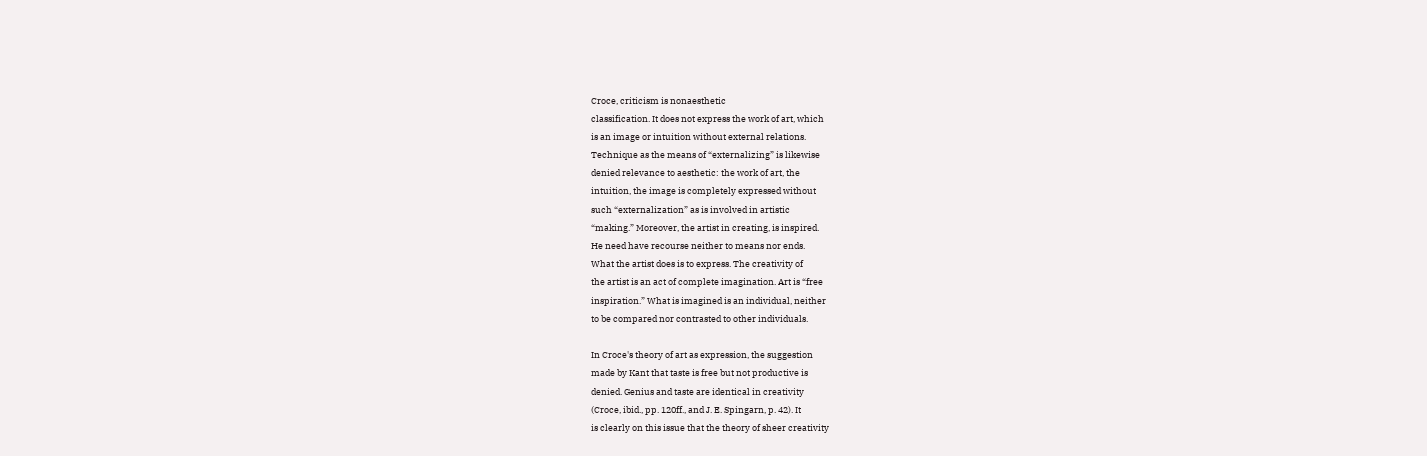Croce, criticism is nonaesthetic
classification. It does not express the work of art, which
is an image or intuition without external relations.
Technique as the means of “externalizing” is likewise
denied relevance to aesthetic: the work of art, the
intuition, the image is completely expressed without
such “externalization” as is involved in artistic
“making.” Moreover, the artist in creating, is inspired.
He need have recourse neither to means nor ends.
What the artist does is to express. The creativity of
the artist is an act of complete imagination. Art is “free
inspiration.” What is imagined is an individual, neither
to be compared nor contrasted to other individuals.

In Croce's theory of art as expression, the suggestion
made by Kant that taste is free but not productive is
denied. Genius and taste are identical in creativity
(Croce, ibid., pp. 120ff., and J. E. Spingarn, p. 42). It
is clearly on this issue that the theory of sheer creativity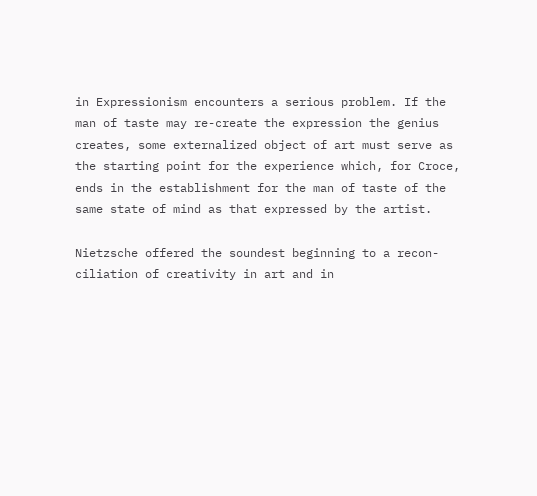in Expressionism encounters a serious problem. If the
man of taste may re-create the expression the genius
creates, some externalized object of art must serve as
the starting point for the experience which, for Croce,
ends in the establishment for the man of taste of the
same state of mind as that expressed by the artist.

Nietzsche offered the soundest beginning to a recon-
ciliation of creativity in art and in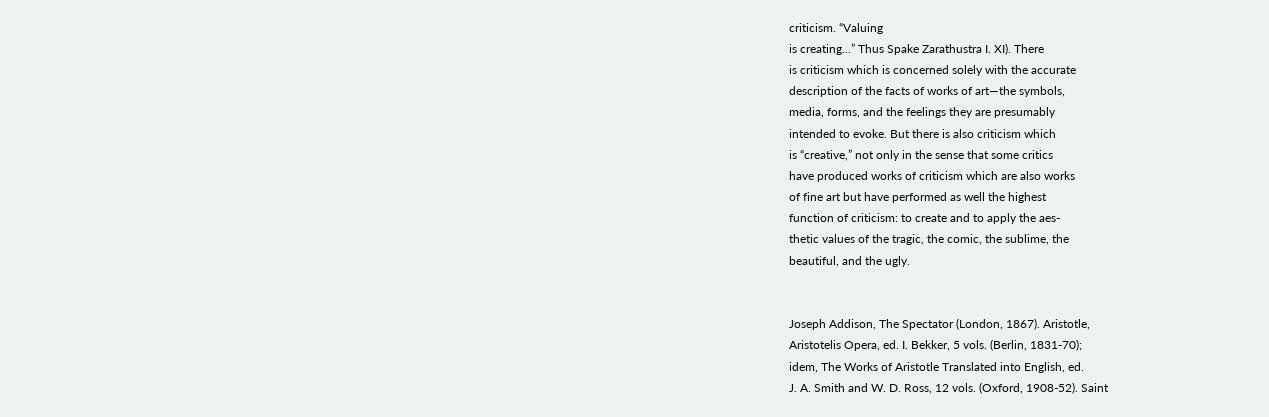criticism. “Valuing
is creating...” Thus Spake Zarathustra I. XI). There
is criticism which is concerned solely with the accurate
description of the facts of works of art—the symbols,
media, forms, and the feelings they are presumably
intended to evoke. But there is also criticism which
is “creative,” not only in the sense that some critics
have produced works of criticism which are also works
of fine art but have performed as well the highest
function of criticism: to create and to apply the aes-
thetic values of the tragic, the comic, the sublime, the
beautiful, and the ugly.


Joseph Addison, The Spectator (London, 1867). Aristotle,
Aristotelis Opera, ed. I. Bekker, 5 vols. (Berlin, 1831-70);
idem, The Works of Aristotle Translated into English, ed.
J. A. Smith and W. D. Ross, 12 vols. (Oxford, 1908-52). Saint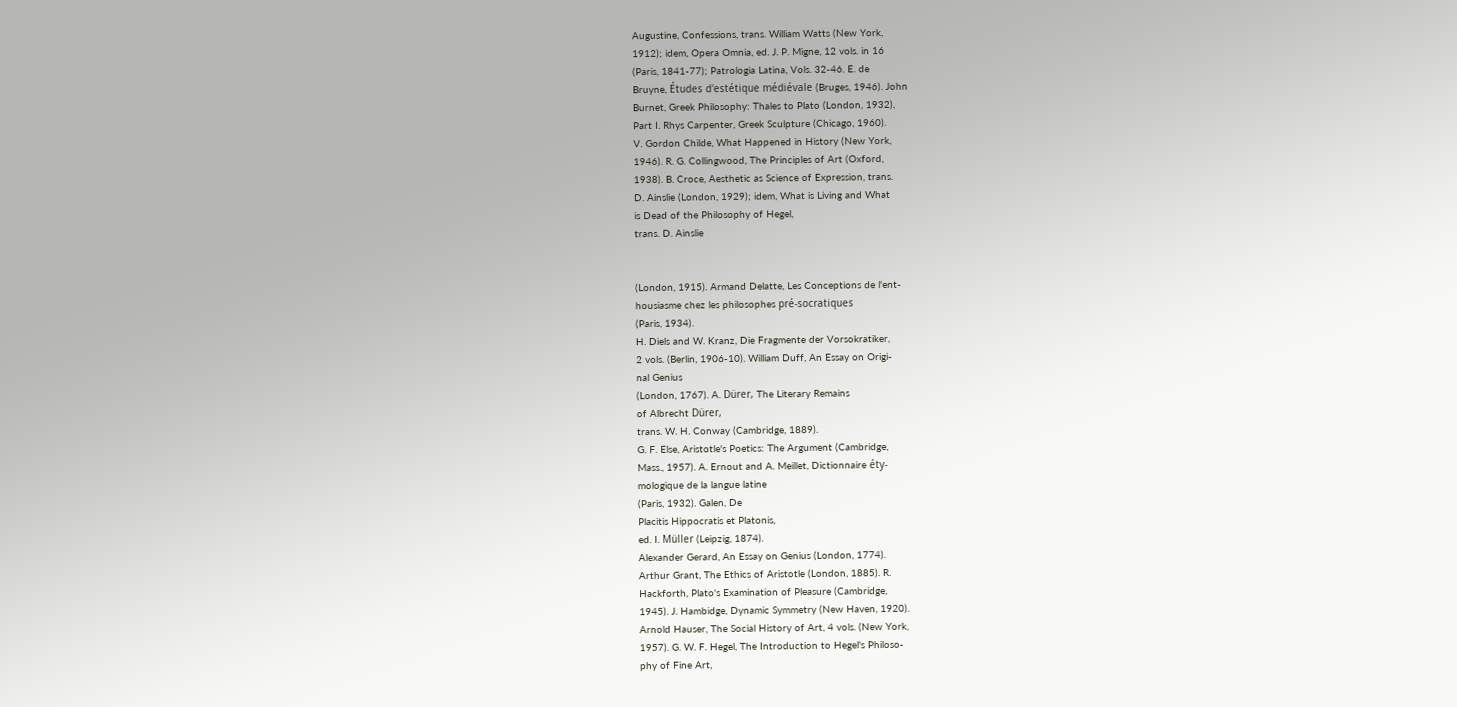Augustine, Confessions, trans. William Watts (New York,
1912); idem, Opera Omnia, ed. J. P. Migne, 12 vols. in 16
(Paris, 1841-77); Patrologia Latina, Vols. 32-46. E. de
Bruyne, Études d'estétique médiévale (Bruges, 1946). John
Burnet, Greek Philosophy: Thales to Plato (London, 1932),
Part I. Rhys Carpenter, Greek Sculpture (Chicago, 1960).
V. Gordon Childe, What Happened in History (New York,
1946). R. G. Collingwood, The Principles of Art (Oxford,
1938). B. Croce, Aesthetic as Science of Expression, trans.
D. Ainslie (London, 1929); idem, What is Living and What
is Dead of the Philosophy of Hegel,
trans. D. Ainslie


(London, 1915). Armand Delatte, Les Conceptions de l'ent-
housiasme chez les philosophes pré-socratiques
(Paris, 1934).
H. Diels and W. Kranz, Die Fragmente der Vorsokratiker,
2 vols. (Berlin, 1906-10). William Duff, An Essay on Origi-
nal Genius
(London, 1767). A. Dürer, The Literary Remains
of Albrecht Dürer,
trans. W. H. Conway (Cambridge, 1889).
G. F. Else, Aristotle's Poetics: The Argument (Cambridge,
Mass., 1957). A. Ernout and A. Meillet, Dictionnaire éty-
mologique de la langue latine
(Paris, 1932). Galen, De
Placitis Hippocratis et Platonis,
ed. I. Müller (Leipzig, 1874).
Alexander Gerard, An Essay on Genius (London, 1774).
Arthur Grant, The Ethics of Aristotle (London, 1885). R.
Hackforth, Plato's Examination of Pleasure (Cambridge,
1945). J. Hambidge, Dynamic Symmetry (New Haven, 1920).
Arnold Hauser, The Social History of Art, 4 vols. (New York,
1957). G. W. F. Hegel, The Introduction to Hegel's Philoso-
phy of Fine Art,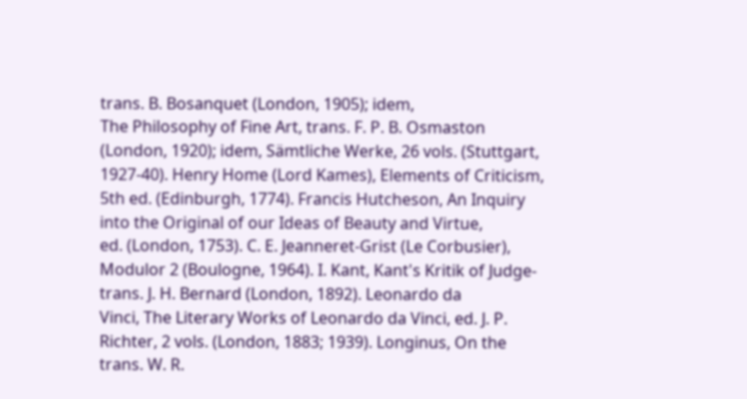trans. B. Bosanquet (London, 1905); idem,
The Philosophy of Fine Art, trans. F. P. B. Osmaston
(London, 1920); idem, Sämtliche Werke, 26 vols. (Stuttgart,
1927-40). Henry Home (Lord Kames), Elements of Criticism,
5th ed. (Edinburgh, 1774). Francis Hutcheson, An Inquiry
into the Original of our Ideas of Beauty and Virtue,
ed. (London, 1753). C. E. Jeanneret-Grist (Le Corbusier),
Modulor 2 (Boulogne, 1964). I. Kant, Kant's Kritik of Judge-
trans. J. H. Bernard (London, 1892). Leonardo da
Vinci, The Literary Works of Leonardo da Vinci, ed. J. P.
Richter, 2 vols. (London, 1883; 1939). Longinus, On the
trans. W. R.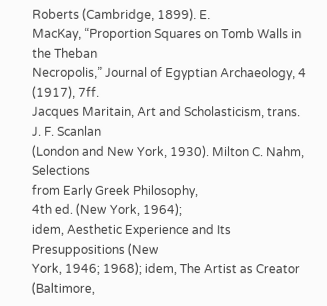Roberts (Cambridge, 1899). E.
MacKay, “Proportion Squares on Tomb Walls in the Theban
Necropolis,” Journal of Egyptian Archaeology, 4 (1917), 7ff.
Jacques Maritain, Art and Scholasticism, trans. J. F. Scanlan
(London and New York, 1930). Milton C. Nahm, Selections
from Early Greek Philosophy,
4th ed. (New York, 1964);
idem, Aesthetic Experience and Its Presuppositions (New
York, 1946; 1968); idem, The Artist as Creator (Baltimore,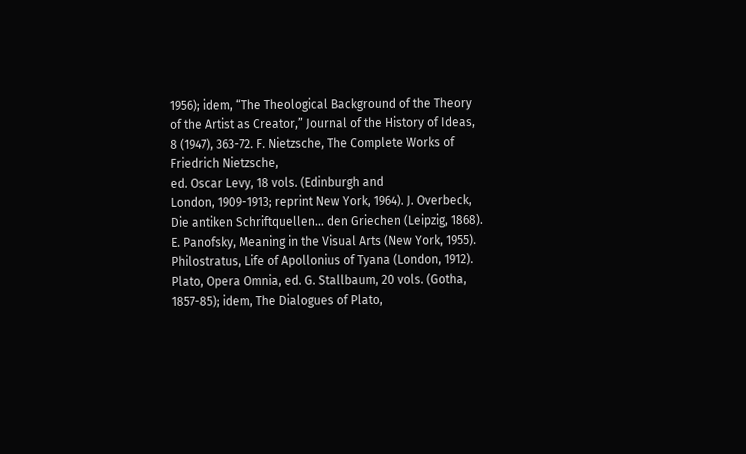1956); idem, “The Theological Background of the Theory
of the Artist as Creator,” Journal of the History of Ideas,
8 (1947), 363-72. F. Nietzsche, The Complete Works of
Friedrich Nietzsche,
ed. Oscar Levy, 18 vols. (Edinburgh and
London, 1909-1913; reprint New York, 1964). J. Overbeck,
Die antiken Schriftquellen... den Griechen (Leipzig, 1868).
E. Panofsky, Meaning in the Visual Arts (New York, 1955).
Philostratus, Life of Apollonius of Tyana (London, 1912).
Plato, Opera Omnia, ed. G. Stallbaum, 20 vols. (Gotha,
1857-85); idem, The Dialogues of Plato,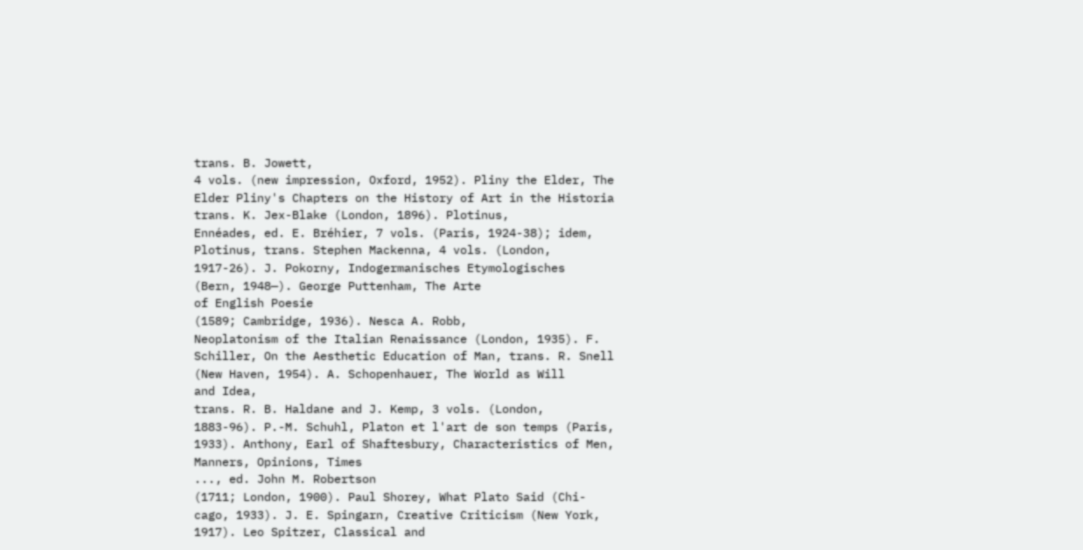trans. B. Jowett,
4 vols. (new impression, Oxford, 1952). Pliny the Elder, The
Elder Pliny's Chapters on the History of Art in the Historia
trans. K. Jex-Blake (London, 1896). Plotinus,
Ennéades, ed. E. Bréhier, 7 vols. (Paris, 1924-38); idem,
Plotinus, trans. Stephen Mackenna, 4 vols. (London,
1917-26). J. Pokorny, Indogermanisches Etymologisches
(Bern, 1948—). George Puttenham, The Arte
of English Poesie
(1589; Cambridge, 1936). Nesca A. Robb,
Neoplatonism of the Italian Renaissance (London, 1935). F.
Schiller, On the Aesthetic Education of Man, trans. R. Snell
(New Haven, 1954). A. Schopenhauer, The World as Will
and Idea,
trans. R. B. Haldane and J. Kemp, 3 vols. (London,
1883-96). P.-M. Schuhl, Platon et l'art de son temps (Paris,
1933). Anthony, Earl of Shaftesbury, Characteristics of Men,
Manners, Opinions, Times
..., ed. John M. Robertson
(1711; London, 1900). Paul Shorey, What Plato Said (Chi-
cago, 1933). J. E. Spingarn, Creative Criticism (New York,
1917). Leo Spitzer, Classical and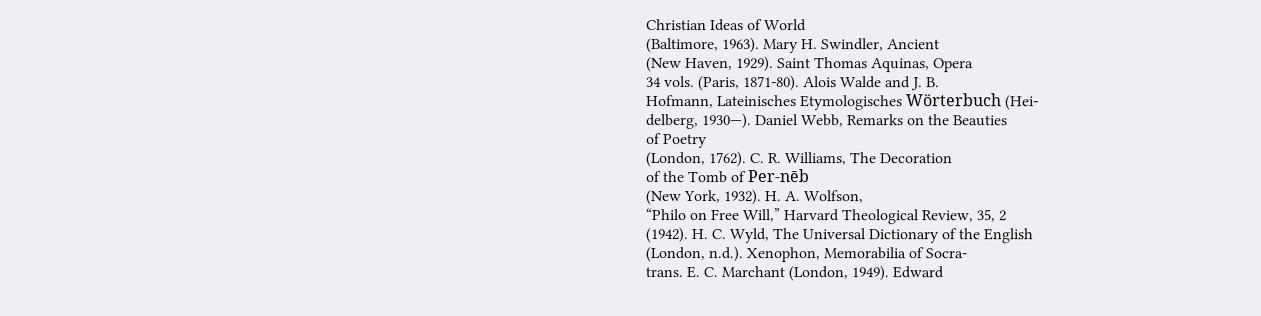Christian Ideas of World
(Baltimore, 1963). Mary H. Swindler, Ancient
(New Haven, 1929). Saint Thomas Aquinas, Opera
34 vols. (Paris, 1871-80). Alois Walde and J. B.
Hofmann, Lateinisches Etymologisches Wörterbuch (Hei-
delberg, 1930—). Daniel Webb, Remarks on the Beauties
of Poetry
(London, 1762). C. R. Williams, The Decoration
of the Tomb of Per-nēb
(New York, 1932). H. A. Wolfson,
“Philo on Free Will,” Harvard Theological Review, 35, 2
(1942). H. C. Wyld, The Universal Dictionary of the English
(London, n.d.). Xenophon, Memorabilia of Socra-
trans. E. C. Marchant (London, 1949). Edward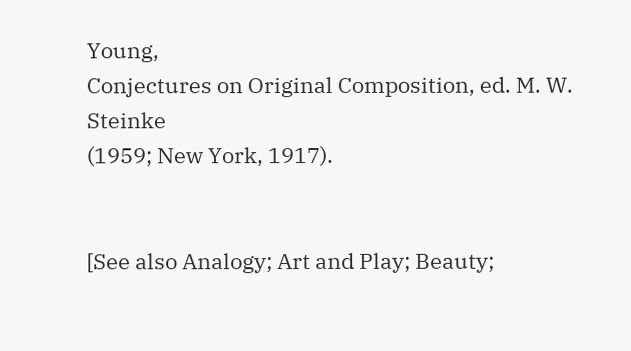Young,
Conjectures on Original Composition, ed. M. W. Steinke
(1959; New York, 1917).


[See also Analogy; Art and Play; Beauty;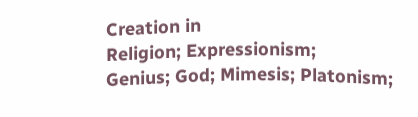Creation in
Religion; Expressionism;
Genius; God; Mimesis; Platonism;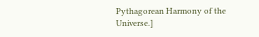Pythagorean Harmony of the Universe.]